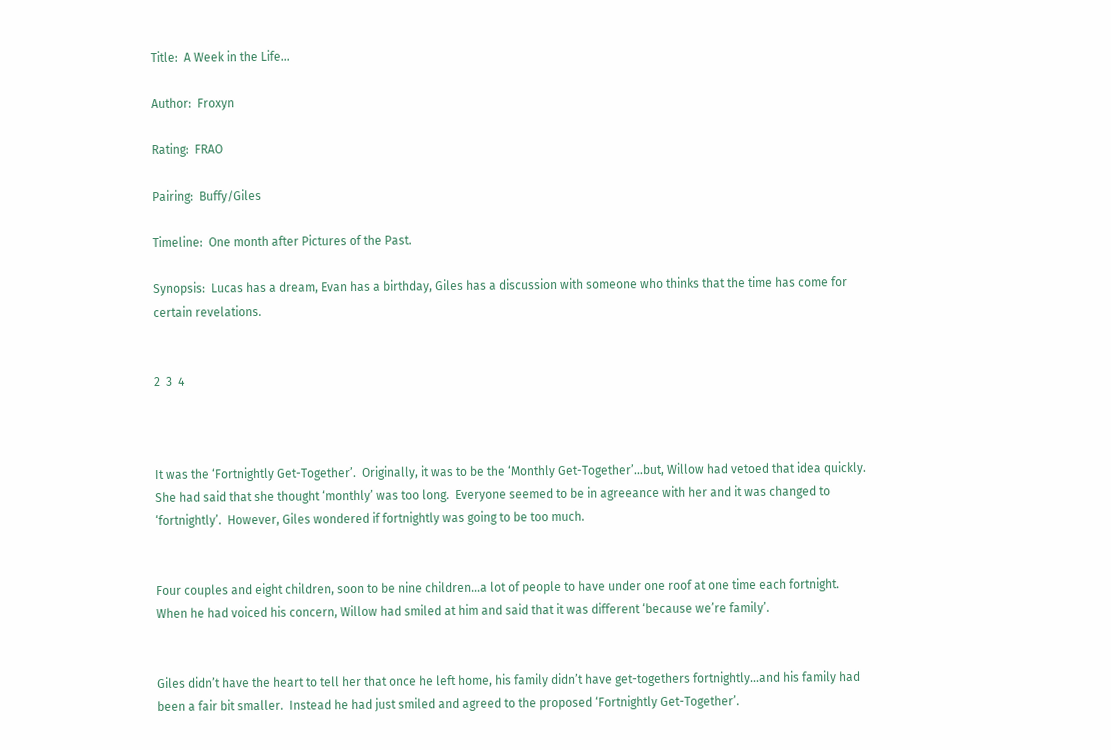Title:  A Week in the Life…

Author:  Froxyn

Rating:  FRAO

Pairing:  Buffy/Giles

Timeline:  One month after Pictures of the Past.

Synopsis:  Lucas has a dream, Evan has a birthday, Giles has a discussion with someone who thinks that the time has come for certain revelations.


2  3  4



It was the ‘Fortnightly Get-Together’.  Originally, it was to be the ‘Monthly Get-Together’…but, Willow had vetoed that idea quickly.  She had said that she thought ‘monthly’ was too long.  Everyone seemed to be in agreeance with her and it was changed to ‘fortnightly’.  However, Giles wondered if fortnightly was going to be too much.


Four couples and eight children, soon to be nine children…a lot of people to have under one roof at one time each fortnight.  When he had voiced his concern, Willow had smiled at him and said that it was different ‘because we’re family’.


Giles didn’t have the heart to tell her that once he left home, his family didn’t have get-togethers fortnightly…and his family had been a fair bit smaller.  Instead he had just smiled and agreed to the proposed ‘Fortnightly Get-Together’.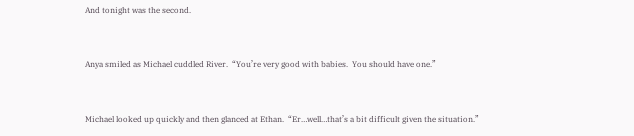And tonight was the second.


Anya smiled as Michael cuddled River.  “You’re very good with babies.  You should have one.”


Michael looked up quickly and then glanced at Ethan.  “Er…well…that’s a bit difficult given the situation.”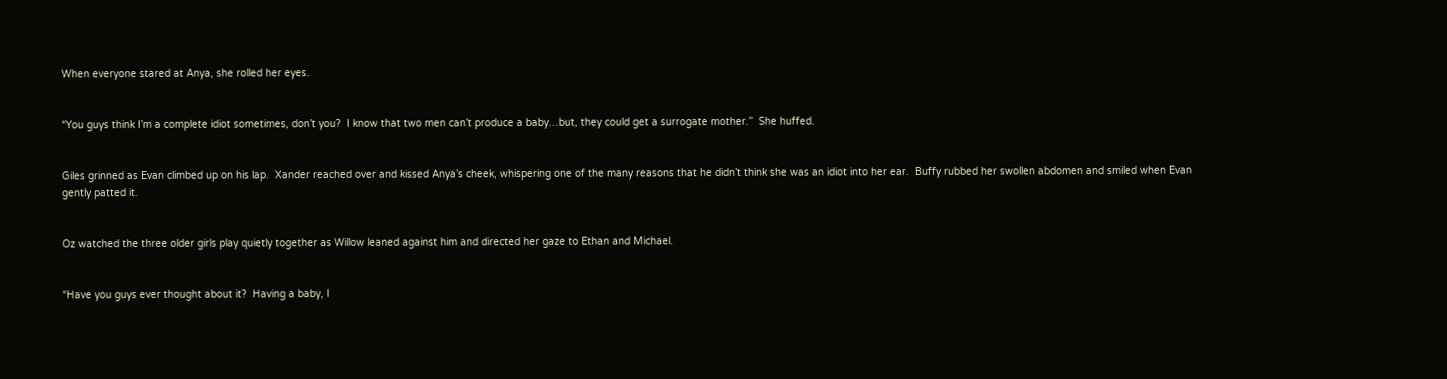When everyone stared at Anya, she rolled her eyes.


“You guys think I’m a complete idiot sometimes, don’t you?  I know that two men can’t produce a baby…but, they could get a surrogate mother.”  She huffed.


Giles grinned as Evan climbed up on his lap.  Xander reached over and kissed Anya’s cheek, whispering one of the many reasons that he didn’t think she was an idiot into her ear.  Buffy rubbed her swollen abdomen and smiled when Evan gently patted it.


Oz watched the three older girls play quietly together as Willow leaned against him and directed her gaze to Ethan and Michael.


“Have you guys ever thought about it?  Having a baby, I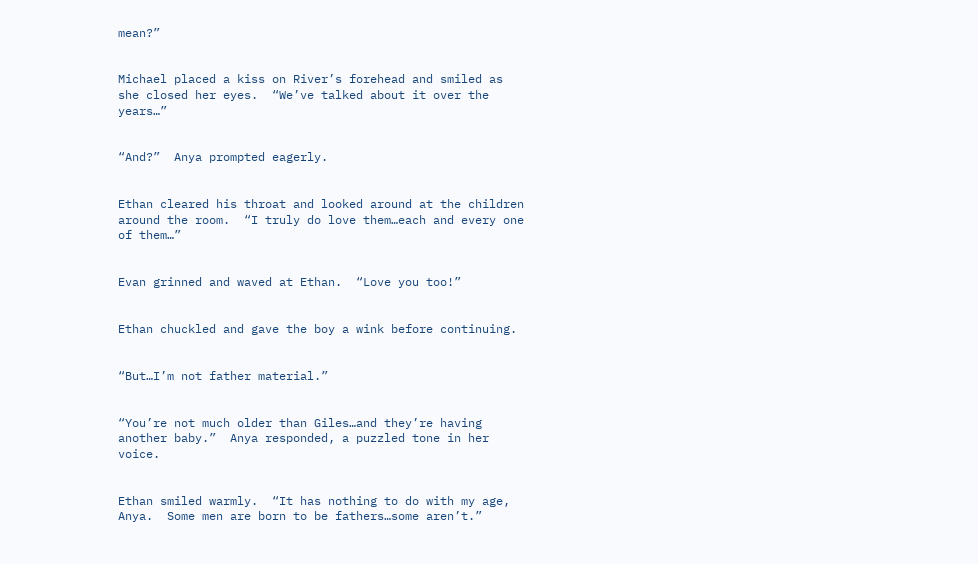mean?”


Michael placed a kiss on River’s forehead and smiled as she closed her eyes.  “We’ve talked about it over the years…”


“And?”  Anya prompted eagerly.


Ethan cleared his throat and looked around at the children around the room.  “I truly do love them…each and every one of them…”


Evan grinned and waved at Ethan.  “Love you too!”


Ethan chuckled and gave the boy a wink before continuing.


“But…I’m not father material.”


“You’re not much older than Giles…and they’re having another baby.”  Anya responded, a puzzled tone in her voice.


Ethan smiled warmly.  “It has nothing to do with my age, Anya.  Some men are born to be fathers…some aren’t.”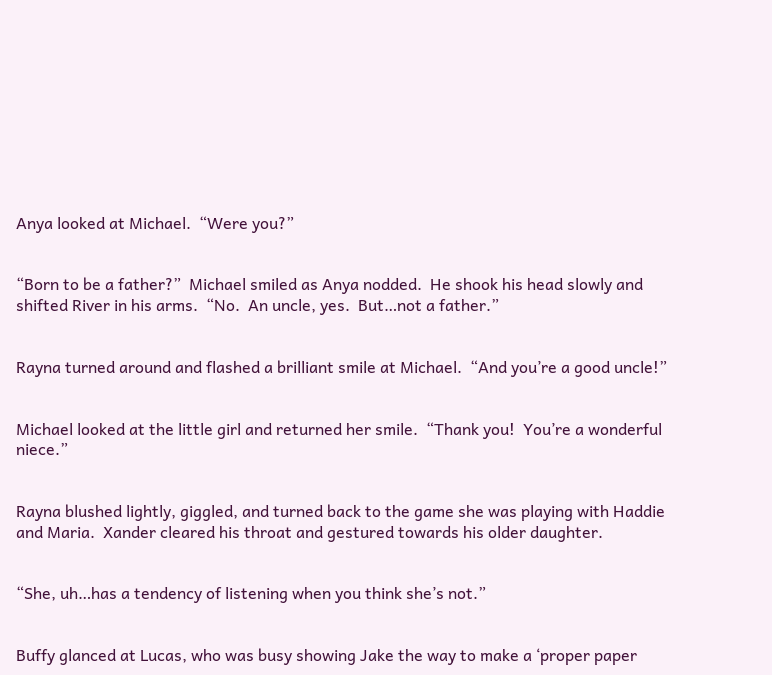Anya looked at Michael.  “Were you?”


“Born to be a father?”  Michael smiled as Anya nodded.  He shook his head slowly and shifted River in his arms.  “No.  An uncle, yes.  But…not a father.”


Rayna turned around and flashed a brilliant smile at Michael.  “And you’re a good uncle!”


Michael looked at the little girl and returned her smile.  “Thank you!  You’re a wonderful niece.”


Rayna blushed lightly, giggled, and turned back to the game she was playing with Haddie and Maria.  Xander cleared his throat and gestured towards his older daughter.


“She, uh…has a tendency of listening when you think she’s not.”


Buffy glanced at Lucas, who was busy showing Jake the way to make a ‘proper paper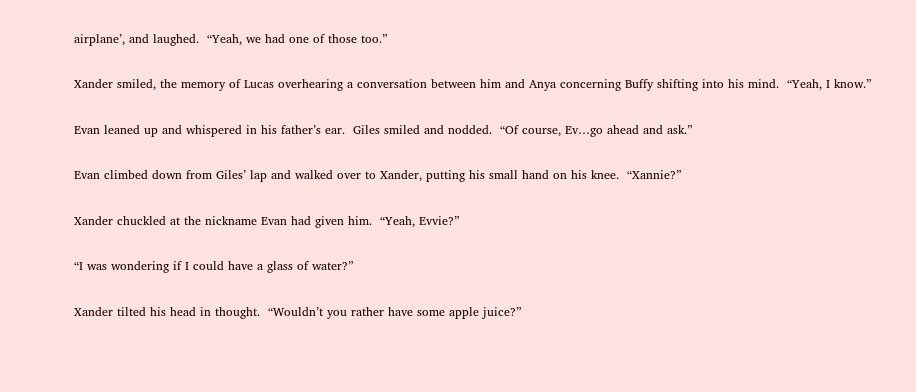airplane’, and laughed.  “Yeah, we had one of those too.”


Xander smiled, the memory of Lucas overhearing a conversation between him and Anya concerning Buffy shifting into his mind.  “Yeah, I know.”


Evan leaned up and whispered in his father’s ear.  Giles smiled and nodded.  “Of course, Ev…go ahead and ask.”


Evan climbed down from Giles’ lap and walked over to Xander, putting his small hand on his knee.  “Xannie?”


Xander chuckled at the nickname Evan had given him.  “Yeah, Evvie?”


“I was wondering if I could have a glass of water?”


Xander tilted his head in thought.  “Wouldn’t you rather have some apple juice?”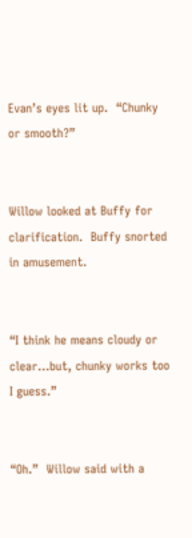Evan’s eyes lit up.  “Chunky or smooth?”


Willow looked at Buffy for clarification.  Buffy snorted in amusement.


“I think he means cloudy or clear…but, chunky works too I guess.”


“Oh.”  Willow said with a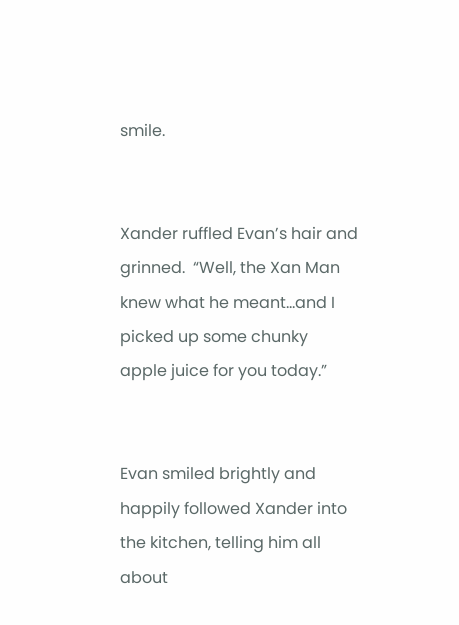smile.


Xander ruffled Evan’s hair and grinned.  “Well, the Xan Man knew what he meant…and I picked up some chunky apple juice for you today.”


Evan smiled brightly and happily followed Xander into the kitchen, telling him all about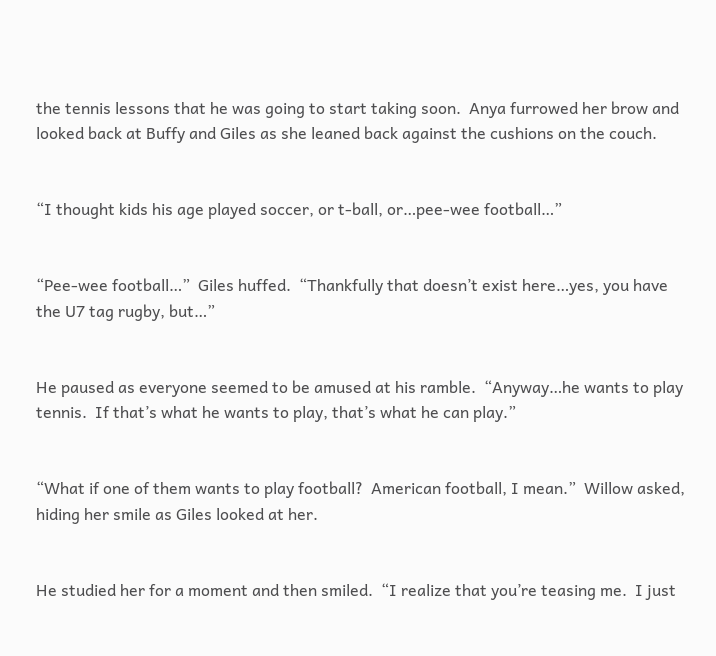the tennis lessons that he was going to start taking soon.  Anya furrowed her brow and looked back at Buffy and Giles as she leaned back against the cushions on the couch.


“I thought kids his age played soccer, or t-ball, or…pee-wee football…”


“Pee-wee football…”  Giles huffed.  “Thankfully that doesn’t exist here…yes, you have the U7 tag rugby, but…”


He paused as everyone seemed to be amused at his ramble.  “Anyway…he wants to play tennis.  If that’s what he wants to play, that’s what he can play.”


“What if one of them wants to play football?  American football, I mean.”  Willow asked, hiding her smile as Giles looked at her.


He studied her for a moment and then smiled.  “I realize that you’re teasing me.  I just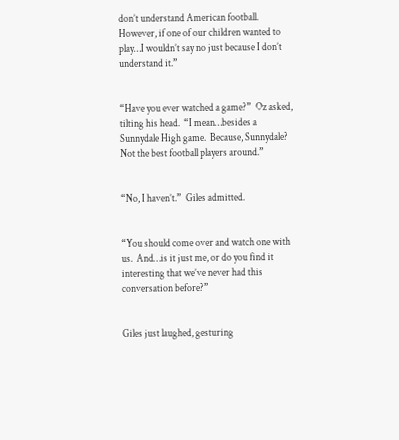don’t understand American football.  However, if one of our children wanted to play…I wouldn’t say no just because I don’t understand it.”


“Have you ever watched a game?”  Oz asked, tilting his head.  “I mean…besides a Sunnydale High game.  Because, Sunnydale?  Not the best football players around.”


“No, I haven’t.”  Giles admitted.


“You should come over and watch one with us.  And…is it just me, or do you find it interesting that we’ve never had this conversation before?”


Giles just laughed, gesturing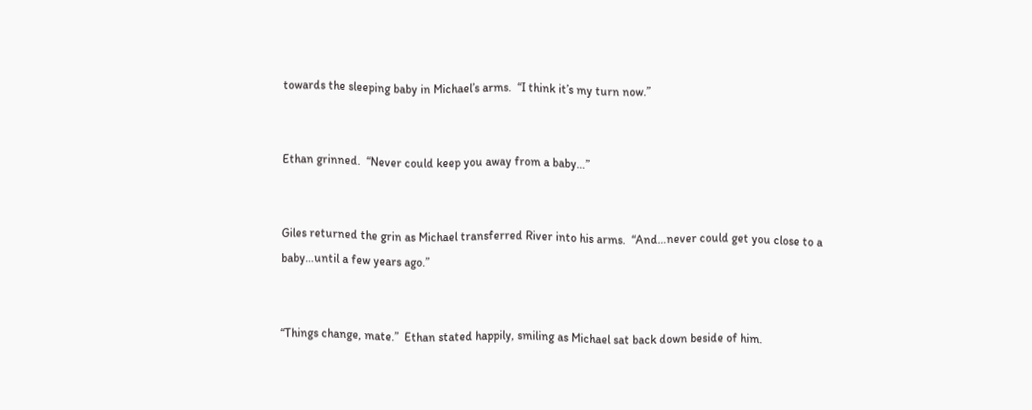towards the sleeping baby in Michael’s arms.  “I think it’s my turn now.”


Ethan grinned.  “Never could keep you away from a baby…”


Giles returned the grin as Michael transferred River into his arms.  “And…never could get you close to a baby…until a few years ago.”


“Things change, mate.”  Ethan stated happily, smiling as Michael sat back down beside of him.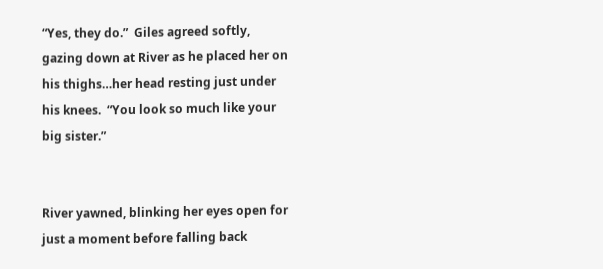“Yes, they do.”  Giles agreed softly, gazing down at River as he placed her on his thighs…her head resting just under his knees.  “You look so much like your big sister.”


River yawned, blinking her eyes open for just a moment before falling back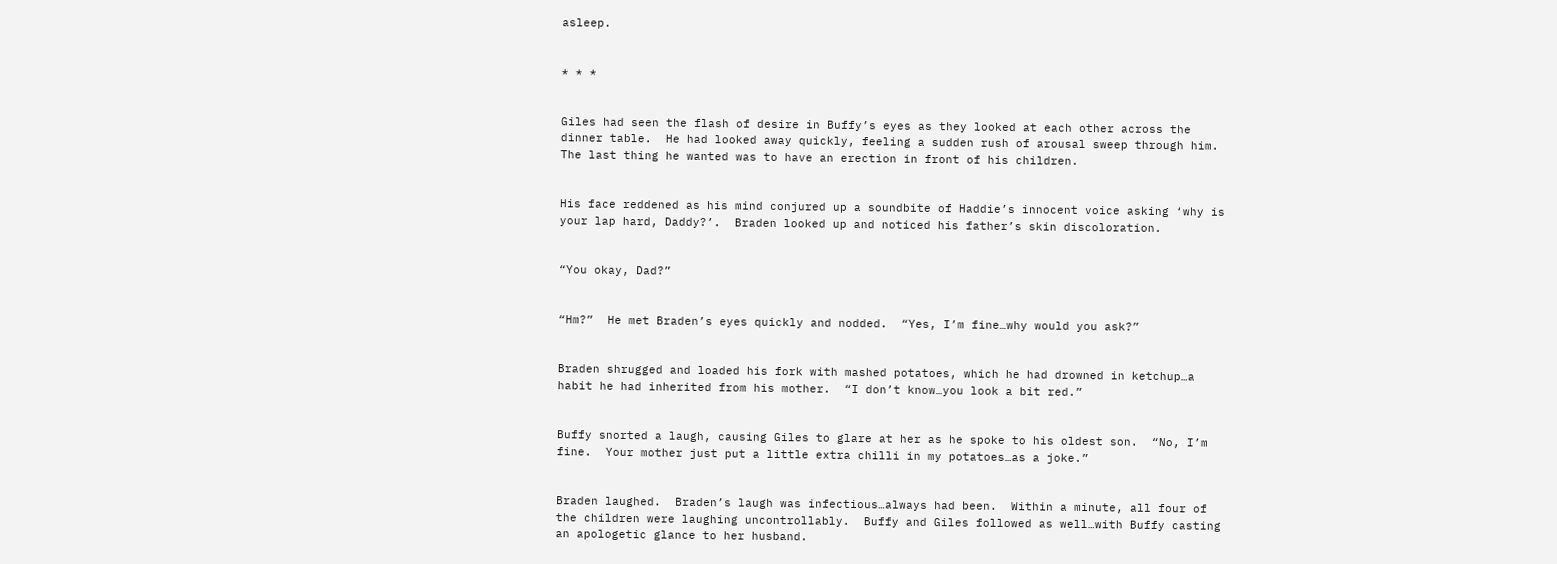asleep.


* * *


Giles had seen the flash of desire in Buffy’s eyes as they looked at each other across the dinner table.  He had looked away quickly, feeling a sudden rush of arousal sweep through him.  The last thing he wanted was to have an erection in front of his children.


His face reddened as his mind conjured up a soundbite of Haddie’s innocent voice asking ‘why is your lap hard, Daddy?’.  Braden looked up and noticed his father’s skin discoloration.


“You okay, Dad?”


“Hm?”  He met Braden’s eyes quickly and nodded.  “Yes, I’m fine…why would you ask?”


Braden shrugged and loaded his fork with mashed potatoes, which he had drowned in ketchup…a habit he had inherited from his mother.  “I don’t know…you look a bit red.”


Buffy snorted a laugh, causing Giles to glare at her as he spoke to his oldest son.  “No, I’m fine.  Your mother just put a little extra chilli in my potatoes…as a joke.”


Braden laughed.  Braden’s laugh was infectious…always had been.  Within a minute, all four of the children were laughing uncontrollably.  Buffy and Giles followed as well…with Buffy casting an apologetic glance to her husband.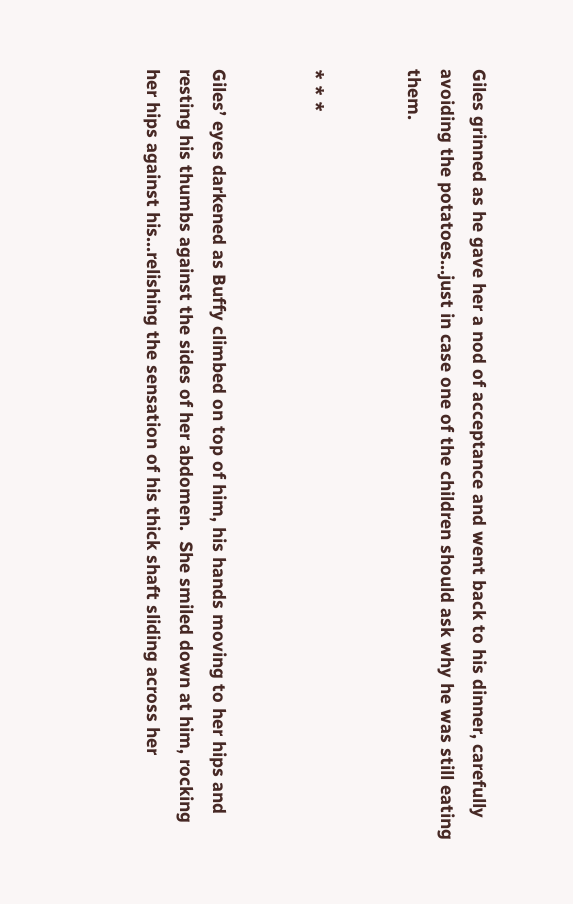Giles grinned as he gave her a nod of acceptance and went back to his dinner, carefully avoiding the potatoes…just in case one of the children should ask why he was still eating them.


* * *


Giles’ eyes darkened as Buffy climbed on top of him, his hands moving to her hips and resting his thumbs against the sides of her abdomen.  She smiled down at him, rocking her hips against his…relishing the sensation of his thick shaft sliding across her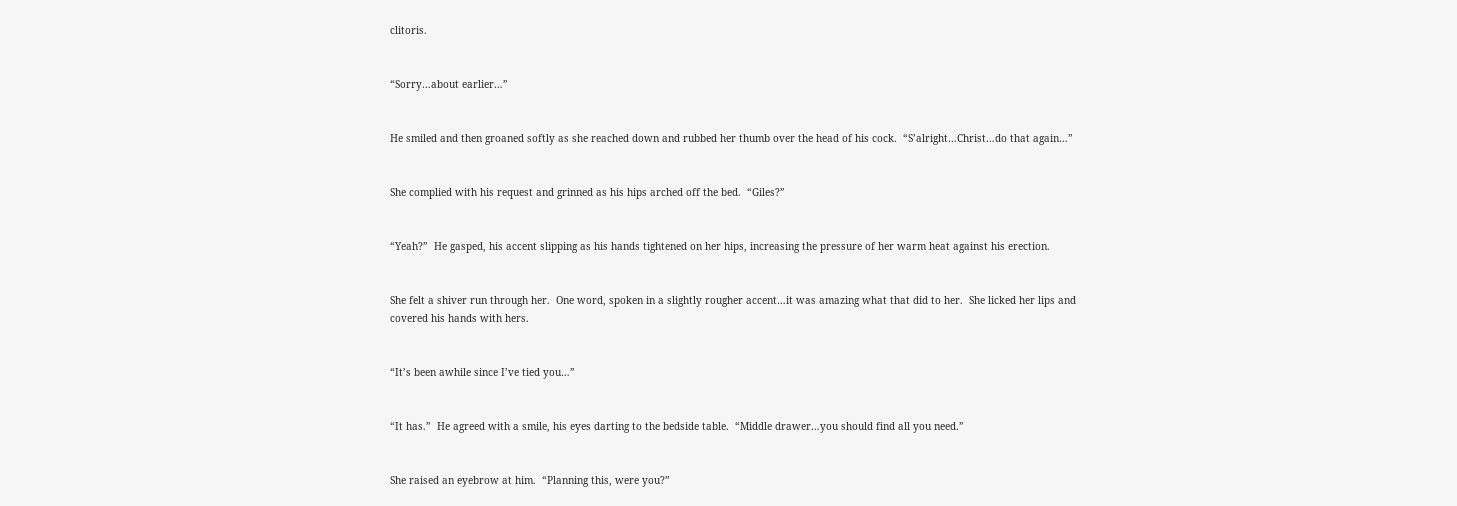clitoris.


“Sorry…about earlier…”


He smiled and then groaned softly as she reached down and rubbed her thumb over the head of his cock.  “S’alright…Christ…do that again…”


She complied with his request and grinned as his hips arched off the bed.  “Giles?”


“Yeah?”  He gasped, his accent slipping as his hands tightened on her hips, increasing the pressure of her warm heat against his erection.


She felt a shiver run through her.  One word, spoken in a slightly rougher accent…it was amazing what that did to her.  She licked her lips and covered his hands with hers.


“It’s been awhile since I’ve tied you…”


“It has.”  He agreed with a smile, his eyes darting to the bedside table.  “Middle drawer…you should find all you need.”


She raised an eyebrow at him.  “Planning this, were you?”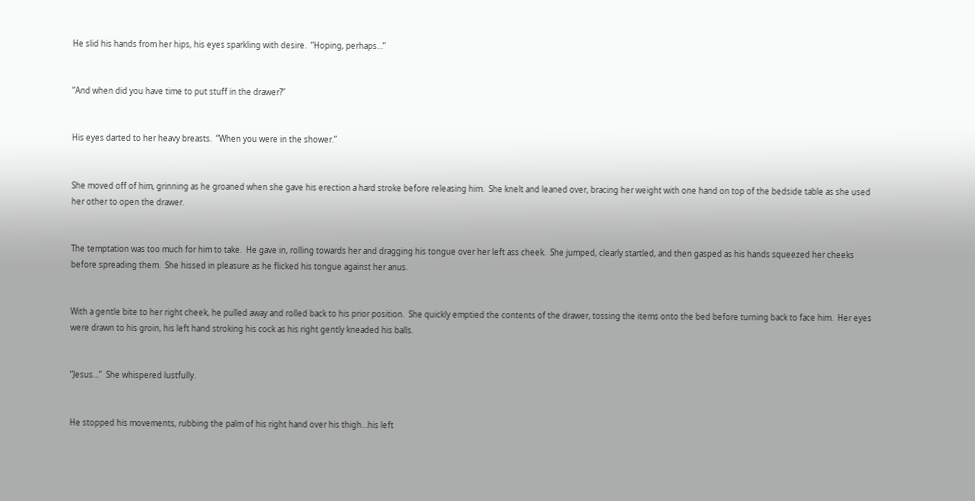He slid his hands from her hips, his eyes sparkling with desire.  “Hoping, perhaps…”


“And when did you have time to put stuff in the drawer?”


His eyes darted to her heavy breasts.  “When you were in the shower.”


She moved off of him, grinning as he groaned when she gave his erection a hard stroke before releasing him.  She knelt and leaned over, bracing her weight with one hand on top of the bedside table as she used her other to open the drawer.


The temptation was too much for him to take.  He gave in, rolling towards her and dragging his tongue over her left ass cheek.  She jumped, clearly startled, and then gasped as his hands squeezed her cheeks before spreading them.  She hissed in pleasure as he flicked his tongue against her anus.


With a gentle bite to her right cheek, he pulled away and rolled back to his prior position.  She quickly emptied the contents of the drawer, tossing the items onto the bed before turning back to face him.  Her eyes were drawn to his groin, his left hand stroking his cock as his right gently kneaded his balls.


“Jesus…”  She whispered lustfully.


He stopped his movements, rubbing the palm of his right hand over his thigh…his left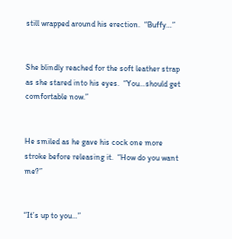still wrapped around his erection.  “Buffy…”


She blindly reached for the soft leather strap as she stared into his eyes.  “You…should get comfortable now.”


He smiled as he gave his cock one more stroke before releasing it.  “How do you want me?”


“It’s up to you…”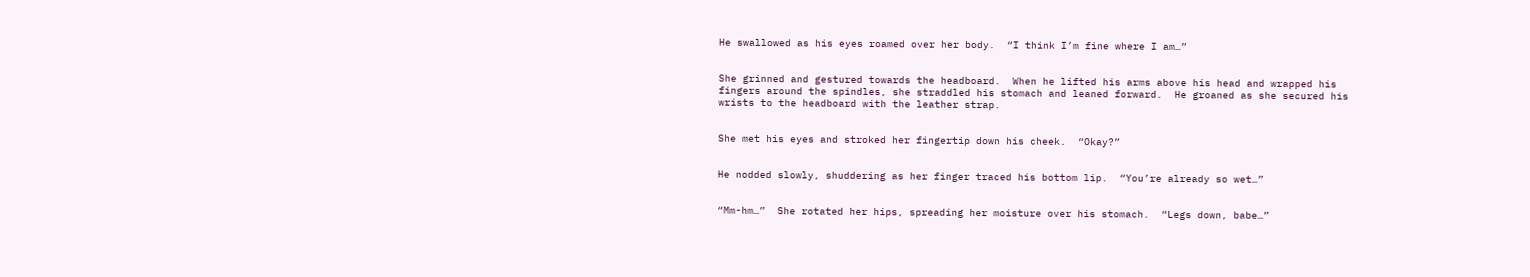He swallowed as his eyes roamed over her body.  “I think I’m fine where I am…”


She grinned and gestured towards the headboard.  When he lifted his arms above his head and wrapped his fingers around the spindles, she straddled his stomach and leaned forward.  He groaned as she secured his wrists to the headboard with the leather strap.


She met his eyes and stroked her fingertip down his cheek.  “Okay?”


He nodded slowly, shuddering as her finger traced his bottom lip.  “You’re already so wet…”


“Mm-hm…”  She rotated her hips, spreading her moisture over his stomach.  “Legs down, babe…”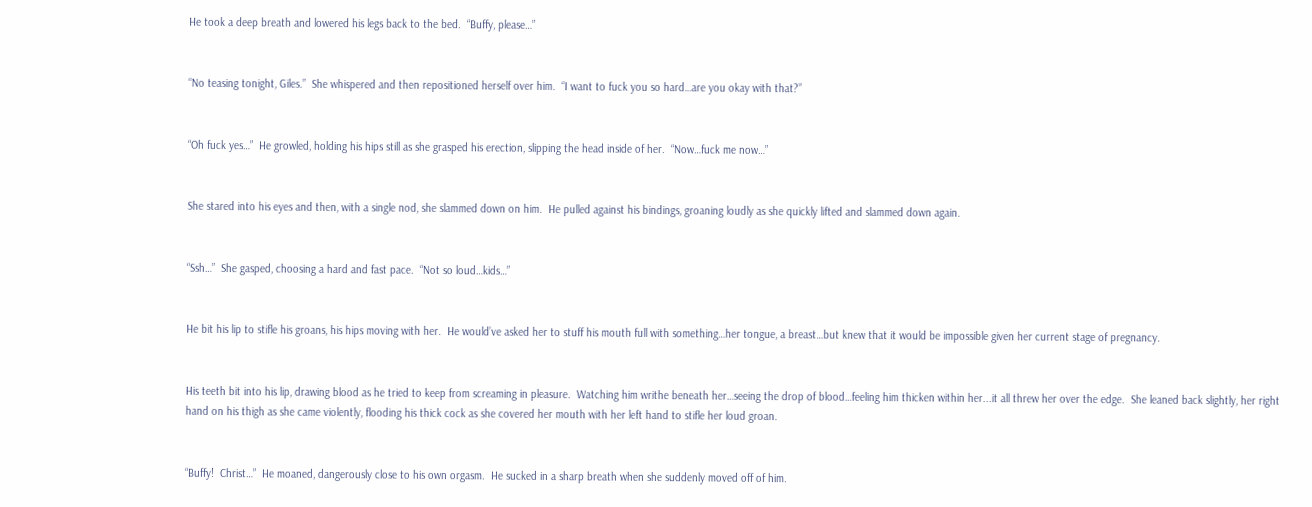He took a deep breath and lowered his legs back to the bed.  “Buffy, please…”


“No teasing tonight, Giles.”  She whispered and then repositioned herself over him.  “I want to fuck you so hard…are you okay with that?”


“Oh fuck yes…”  He growled, holding his hips still as she grasped his erection, slipping the head inside of her.  “Now…fuck me now…”


She stared into his eyes and then, with a single nod, she slammed down on him.  He pulled against his bindings, groaning loudly as she quickly lifted and slammed down again.


“Ssh…”  She gasped, choosing a hard and fast pace.  “Not so loud…kids…”


He bit his lip to stifle his groans, his hips moving with her.  He would’ve asked her to stuff his mouth full with something…her tongue, a breast…but knew that it would be impossible given her current stage of pregnancy.


His teeth bit into his lip, drawing blood as he tried to keep from screaming in pleasure.  Watching him writhe beneath her…seeing the drop of blood…feeling him thicken within her...it all threw her over the edge.  She leaned back slightly, her right hand on his thigh as she came violently, flooding his thick cock as she covered her mouth with her left hand to stifle her loud groan.


“Buffy!  Christ…”  He moaned, dangerously close to his own orgasm.  He sucked in a sharp breath when she suddenly moved off of him.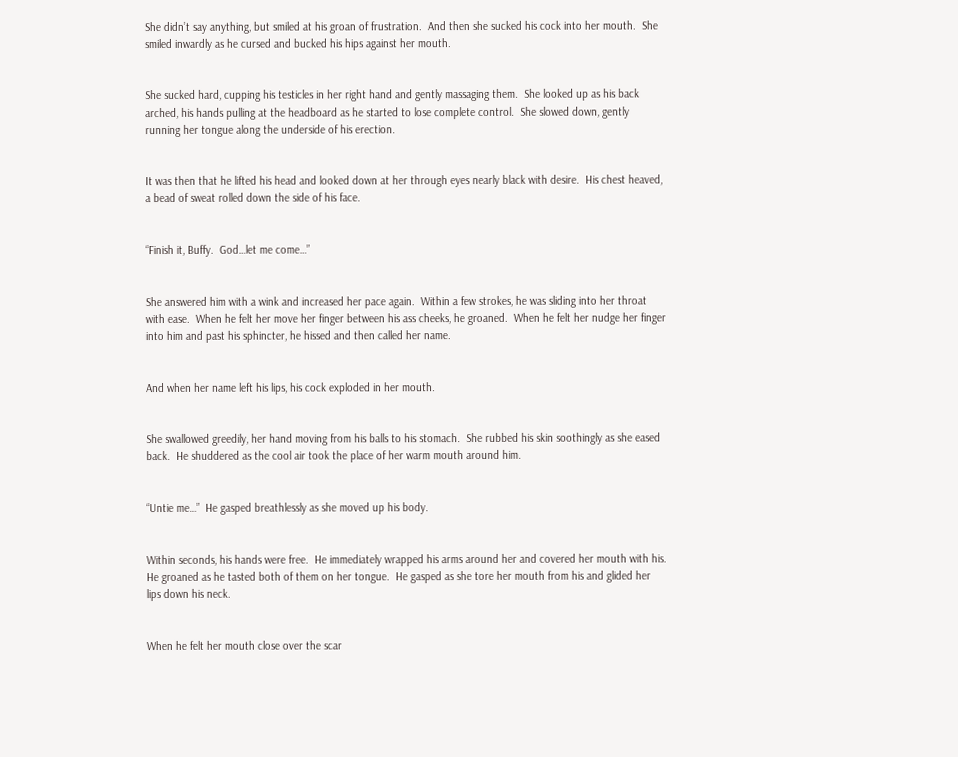She didn’t say anything, but smiled at his groan of frustration.  And then she sucked his cock into her mouth.  She smiled inwardly as he cursed and bucked his hips against her mouth.


She sucked hard, cupping his testicles in her right hand and gently massaging them.  She looked up as his back arched, his hands pulling at the headboard as he started to lose complete control.  She slowed down, gently running her tongue along the underside of his erection.


It was then that he lifted his head and looked down at her through eyes nearly black with desire.  His chest heaved, a bead of sweat rolled down the side of his face.


“Finish it, Buffy.  God…let me come…”


She answered him with a wink and increased her pace again.  Within a few strokes, he was sliding into her throat with ease.  When he felt her move her finger between his ass cheeks, he groaned.  When he felt her nudge her finger into him and past his sphincter, he hissed and then called her name.


And when her name left his lips, his cock exploded in her mouth.


She swallowed greedily, her hand moving from his balls to his stomach.  She rubbed his skin soothingly as she eased back.  He shuddered as the cool air took the place of her warm mouth around him.


“Untie me…”  He gasped breathlessly as she moved up his body.


Within seconds, his hands were free.  He immediately wrapped his arms around her and covered her mouth with his.  He groaned as he tasted both of them on her tongue.  He gasped as she tore her mouth from his and glided her lips down his neck.


When he felt her mouth close over the scar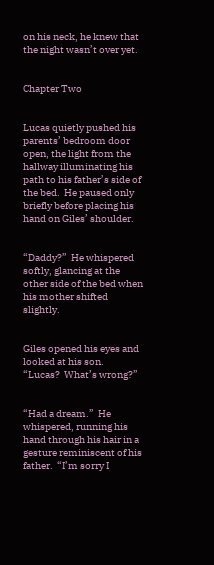on his neck, he knew that the night wasn’t over yet.


Chapter Two


Lucas quietly pushed his parents’ bedroom door open, the light from the hallway illuminating his path to his father’s side of the bed.  He paused only briefly before placing his hand on Giles’ shoulder.


“Daddy?”  He whispered softly, glancing at the other side of the bed when his mother shifted slightly.


Giles opened his eyes and looked at his son.  “Lucas?  What’s wrong?”


“Had a dream.”  He whispered, running his hand through his hair in a gesture reminiscent of his father.  “I’m sorry I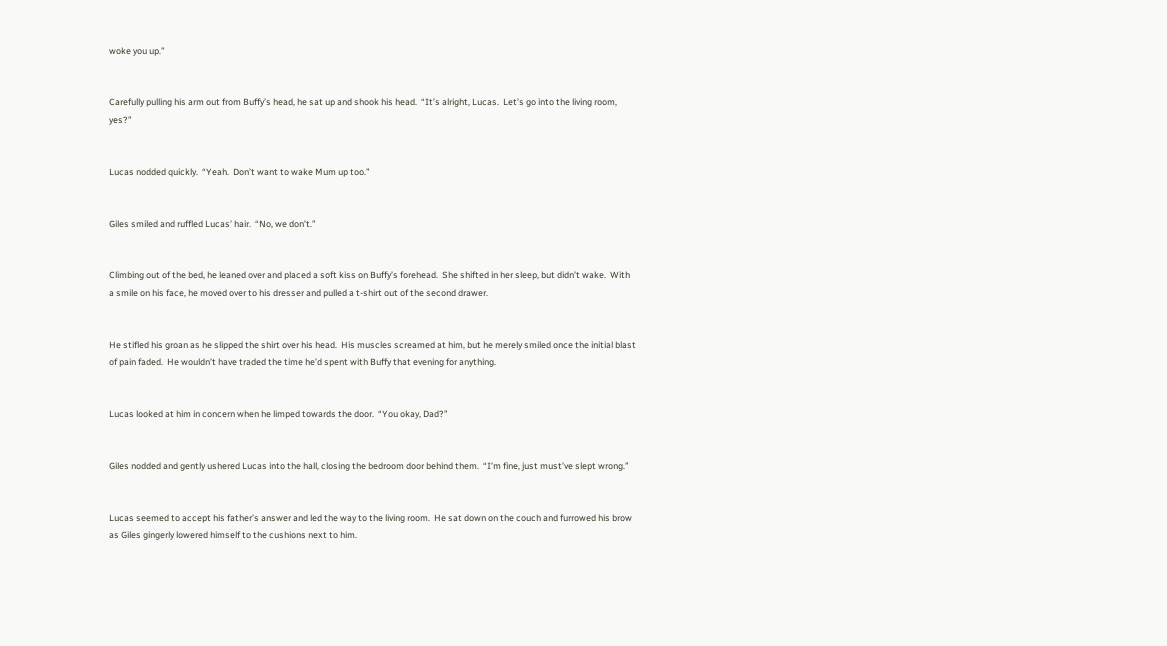woke you up.”


Carefully pulling his arm out from Buffy’s head, he sat up and shook his head.  “It’s alright, Lucas.  Let’s go into the living room, yes?”


Lucas nodded quickly.  “Yeah.  Don’t want to wake Mum up too.”


Giles smiled and ruffled Lucas’ hair.  “No, we don’t.”


Climbing out of the bed, he leaned over and placed a soft kiss on Buffy’s forehead.  She shifted in her sleep, but didn’t wake.  With a smile on his face, he moved over to his dresser and pulled a t-shirt out of the second drawer.


He stifled his groan as he slipped the shirt over his head.  His muscles screamed at him, but he merely smiled once the initial blast of pain faded.  He wouldn’t have traded the time he’d spent with Buffy that evening for anything.


Lucas looked at him in concern when he limped towards the door.  “You okay, Dad?”


Giles nodded and gently ushered Lucas into the hall, closing the bedroom door behind them.  “I’m fine, just must’ve slept wrong.”


Lucas seemed to accept his father’s answer and led the way to the living room.  He sat down on the couch and furrowed his brow as Giles gingerly lowered himself to the cushions next to him.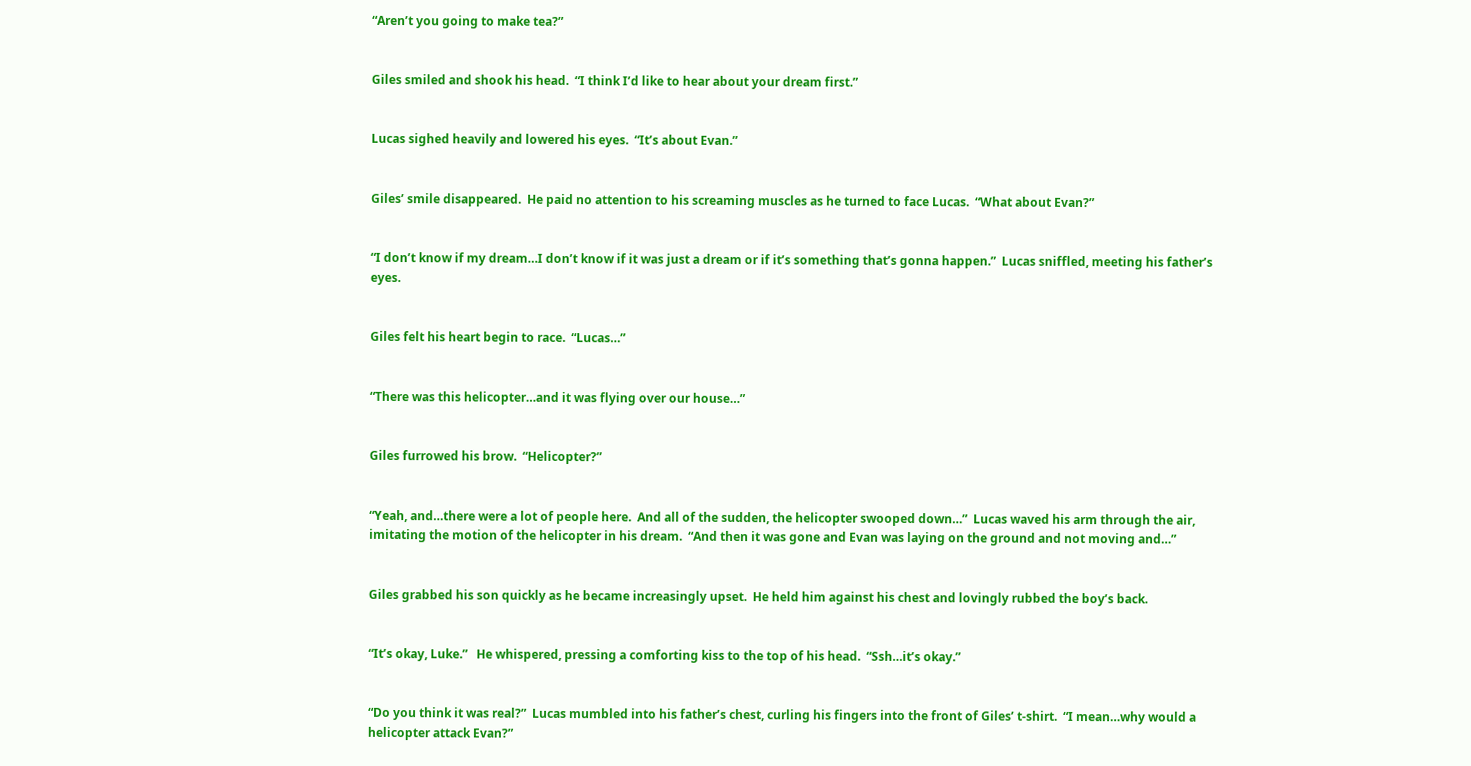“Aren’t you going to make tea?”


Giles smiled and shook his head.  “I think I’d like to hear about your dream first.”


Lucas sighed heavily and lowered his eyes.  “It’s about Evan.”


Giles’ smile disappeared.  He paid no attention to his screaming muscles as he turned to face Lucas.  “What about Evan?”


“I don’t know if my dream…I don’t know if it was just a dream or if it’s something that’s gonna happen.”  Lucas sniffled, meeting his father’s eyes.


Giles felt his heart begin to race.  “Lucas…”


“There was this helicopter…and it was flying over our house…”


Giles furrowed his brow.  “Helicopter?”


“Yeah, and…there were a lot of people here.  And all of the sudden, the helicopter swooped down…”  Lucas waved his arm through the air, imitating the motion of the helicopter in his dream.  “And then it was gone and Evan was laying on the ground and not moving and…”


Giles grabbed his son quickly as he became increasingly upset.  He held him against his chest and lovingly rubbed the boy’s back.


“It’s okay, Luke.”   He whispered, pressing a comforting kiss to the top of his head.  “Ssh…it’s okay.”


“Do you think it was real?”  Lucas mumbled into his father’s chest, curling his fingers into the front of Giles’ t-shirt.  “I mean…why would a helicopter attack Evan?”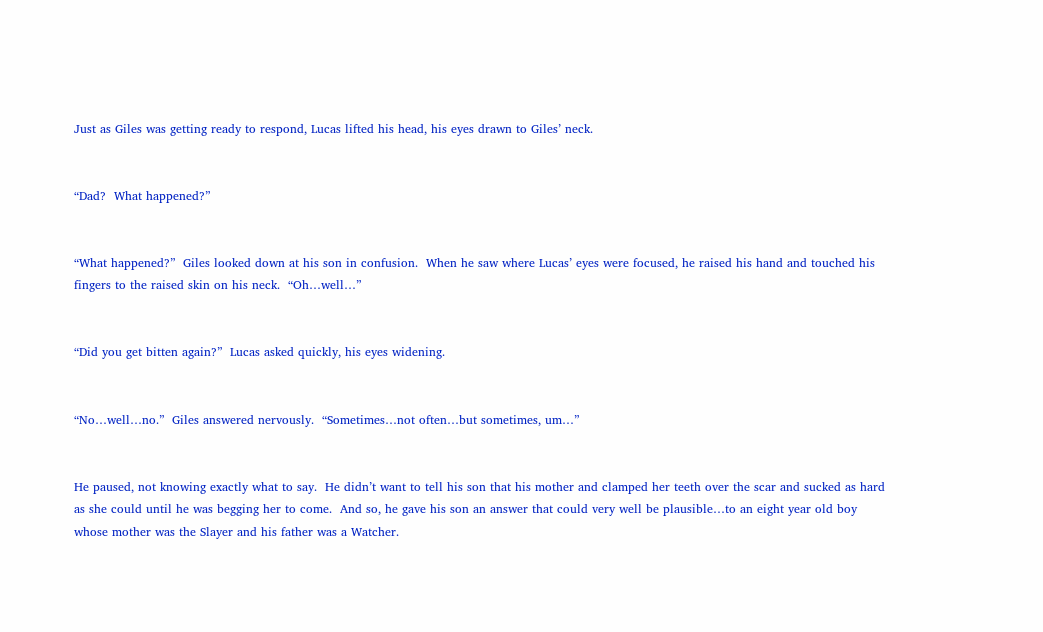Just as Giles was getting ready to respond, Lucas lifted his head, his eyes drawn to Giles’ neck.


“Dad?  What happened?”


“What happened?”  Giles looked down at his son in confusion.  When he saw where Lucas’ eyes were focused, he raised his hand and touched his fingers to the raised skin on his neck.  “Oh…well…”


“Did you get bitten again?”  Lucas asked quickly, his eyes widening.


“No…well…no.”  Giles answered nervously.  “Sometimes…not often…but sometimes, um…”


He paused, not knowing exactly what to say.  He didn’t want to tell his son that his mother and clamped her teeth over the scar and sucked as hard as she could until he was begging her to come.  And so, he gave his son an answer that could very well be plausible…to an eight year old boy whose mother was the Slayer and his father was a Watcher.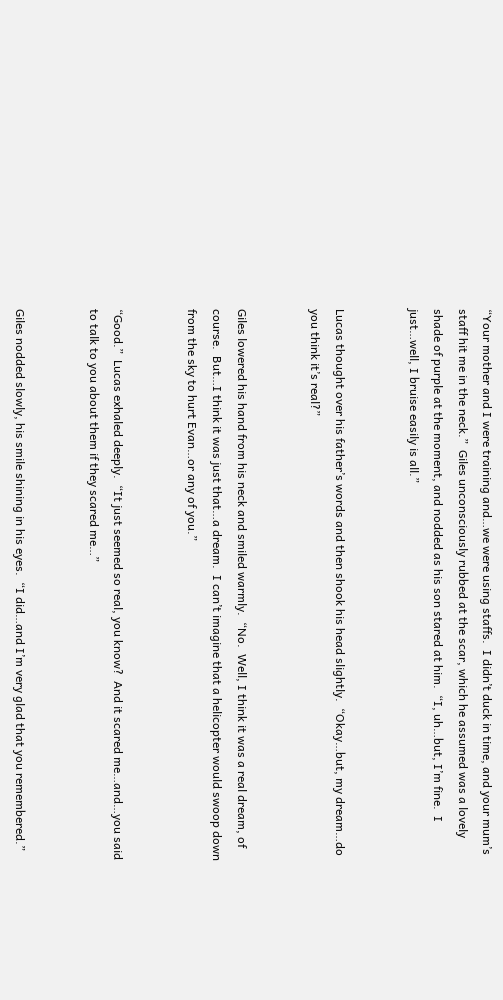“Your mother and I were training and…we were using staffs.  I didn’t duck in time, and your mum’s staff hit me in the neck.”  Giles unconsciously rubbed at the scar, which he assumed was a lovely shade of purple at the moment, and nodded as his son stared at him.  “I, uh…but, I’m fine.  I just…well, I bruise easily is all.”


Lucas thought over his father’s words and then shook his head slightly.  “Okay…but, my dream…do you think it’s real?”


Giles lowered his hand from his neck and smiled warmly.  “No.  Well, I think it was a real dream, of course.  But…I think it was just that…a dream.  I can’t imagine that a helicopter would swoop down from the sky to hurt Evan…or any of you.”


“Good.”  Lucas exhaled deeply.  “It just seemed so real, you know?  And it scared me…and…you said to talk to you about them if they scared me…”


Giles nodded slowly, his smile shining in his eyes.  “I did…and I’m very glad that you remembered.”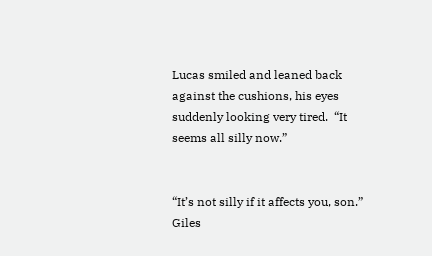Lucas smiled and leaned back against the cushions, his eyes suddenly looking very tired.  “It seems all silly now.”


“It’s not silly if it affects you, son.”  Giles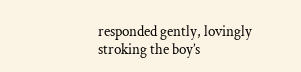responded gently, lovingly stroking the boy’s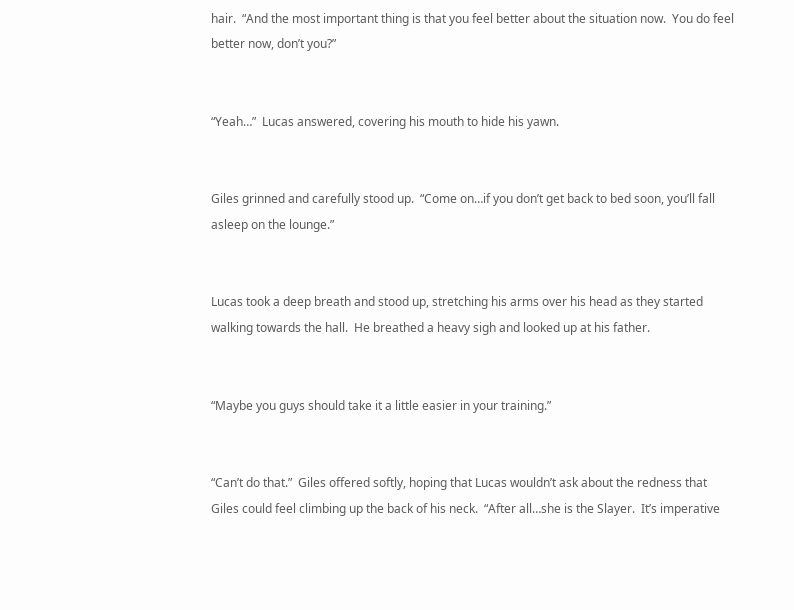hair.  “And the most important thing is that you feel better about the situation now.  You do feel better now, don’t you?”


“Yeah…”  Lucas answered, covering his mouth to hide his yawn.


Giles grinned and carefully stood up.  “Come on…if you don’t get back to bed soon, you’ll fall asleep on the lounge.”


Lucas took a deep breath and stood up, stretching his arms over his head as they started walking towards the hall.  He breathed a heavy sigh and looked up at his father.


“Maybe you guys should take it a little easier in your training.”


“Can’t do that.”  Giles offered softly, hoping that Lucas wouldn’t ask about the redness that Giles could feel climbing up the back of his neck.  “After all…she is the Slayer.  It’s imperative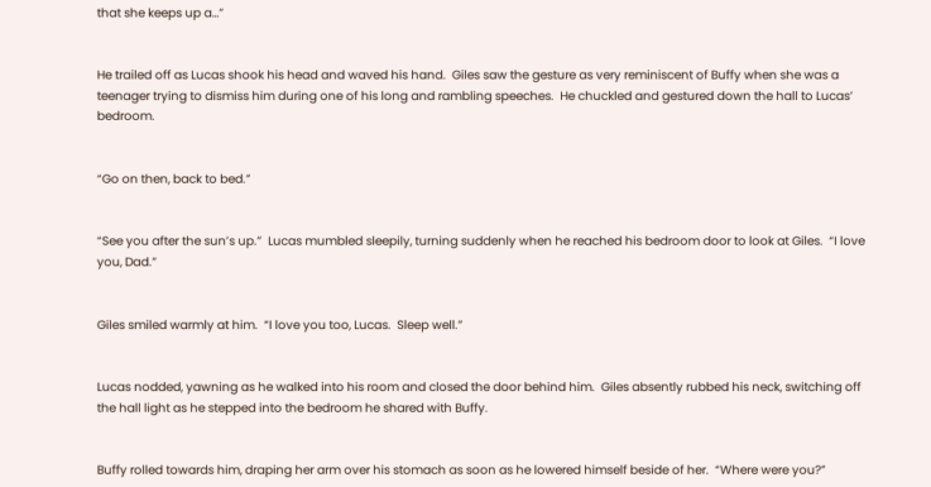that she keeps up a…”


He trailed off as Lucas shook his head and waved his hand.  Giles saw the gesture as very reminiscent of Buffy when she was a teenager trying to dismiss him during one of his long and rambling speeches.  He chuckled and gestured down the hall to Lucas’ bedroom.


“Go on then, back to bed.”


“See you after the sun’s up.”  Lucas mumbled sleepily, turning suddenly when he reached his bedroom door to look at Giles.  “I love you, Dad.”


Giles smiled warmly at him.  “I love you too, Lucas.  Sleep well.”


Lucas nodded, yawning as he walked into his room and closed the door behind him.  Giles absently rubbed his neck, switching off the hall light as he stepped into the bedroom he shared with Buffy.


Buffy rolled towards him, draping her arm over his stomach as soon as he lowered himself beside of her.  “Where were you?”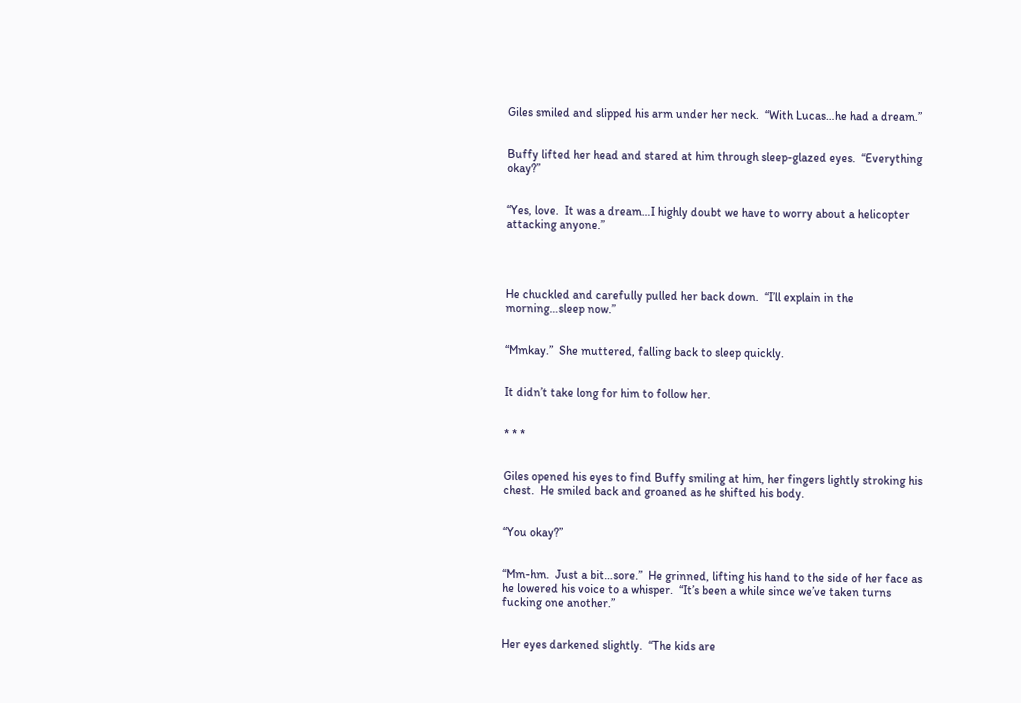Giles smiled and slipped his arm under her neck.  “With Lucas…he had a dream.”


Buffy lifted her head and stared at him through sleep-glazed eyes.  “Everything okay?”


“Yes, love.  It was a dream…I highly doubt we have to worry about a helicopter attacking anyone.”




He chuckled and carefully pulled her back down.  “I’ll explain in the morning…sleep now.”


“Mmkay.”  She muttered, falling back to sleep quickly.


It didn’t take long for him to follow her.


* * *


Giles opened his eyes to find Buffy smiling at him, her fingers lightly stroking his chest.  He smiled back and groaned as he shifted his body.


“You okay?”


“Mm-hm.  Just a bit…sore.”  He grinned, lifting his hand to the side of her face as he lowered his voice to a whisper.  “It’s been a while since we’ve taken turns fucking one another.”


Her eyes darkened slightly.  “The kids are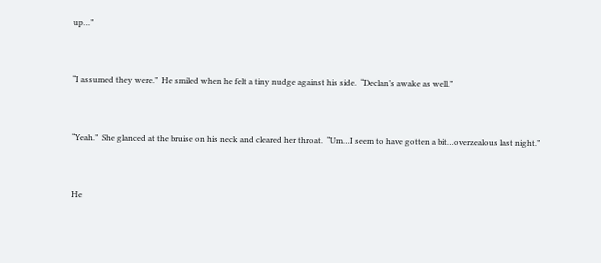up…”


“I assumed they were.”  He smiled when he felt a tiny nudge against his side.  “Declan’s awake as well.”


“Yeah.”  She glanced at the bruise on his neck and cleared her throat.  “Um…I seem to have gotten a bit…overzealous last night.”


He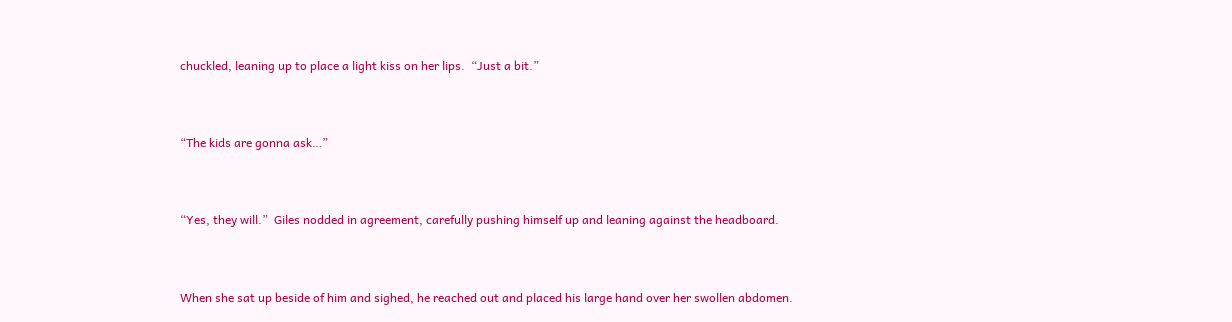chuckled, leaning up to place a light kiss on her lips.  “Just a bit.”


“The kids are gonna ask…”


“Yes, they will.”  Giles nodded in agreement, carefully pushing himself up and leaning against the headboard.


When she sat up beside of him and sighed, he reached out and placed his large hand over her swollen abdomen.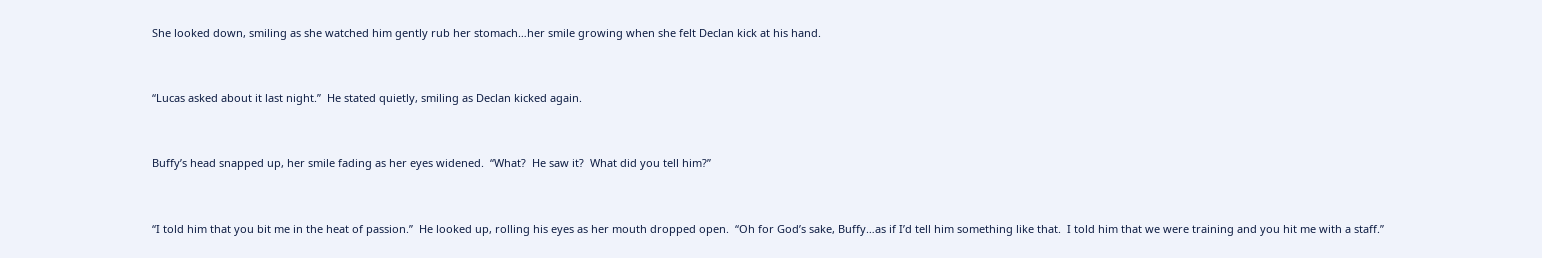She looked down, smiling as she watched him gently rub her stomach…her smile growing when she felt Declan kick at his hand.


“Lucas asked about it last night.”  He stated quietly, smiling as Declan kicked again.


Buffy’s head snapped up, her smile fading as her eyes widened.  “What?  He saw it?  What did you tell him?”


“I told him that you bit me in the heat of passion.”  He looked up, rolling his eyes as her mouth dropped open.  “Oh for God’s sake, Buffy…as if I’d tell him something like that.  I told him that we were training and you hit me with a staff.”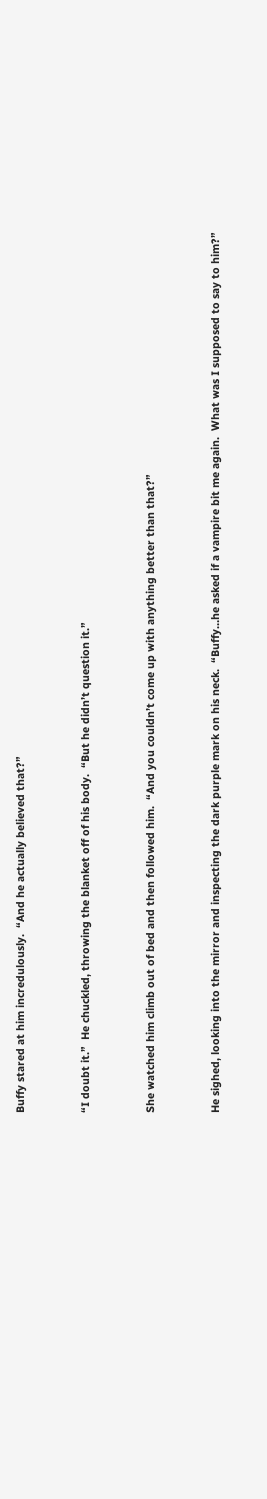Buffy stared at him incredulously.  “And he actually believed that?”


“I doubt it.”  He chuckled, throwing the blanket off of his body.  “But he didn’t question it.”


She watched him climb out of bed and then followed him.  “And you couldn’t come up with anything better than that?”


He sighed, looking into the mirror and inspecting the dark purple mark on his neck.  “Buffy…he asked if a vampire bit me again.  What was I supposed to say to him?”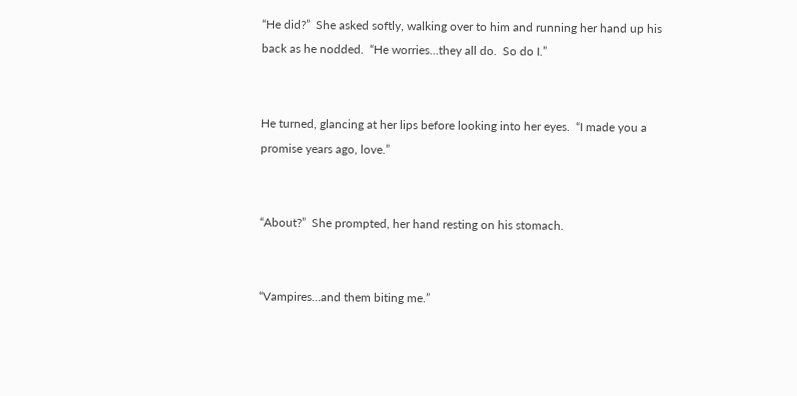“He did?”  She asked softly, walking over to him and running her hand up his back as he nodded.  “He worries…they all do.  So do I.”


He turned, glancing at her lips before looking into her eyes.  “I made you a promise years ago, love.”


“About?”  She prompted, her hand resting on his stomach.


“Vampires…and them biting me.”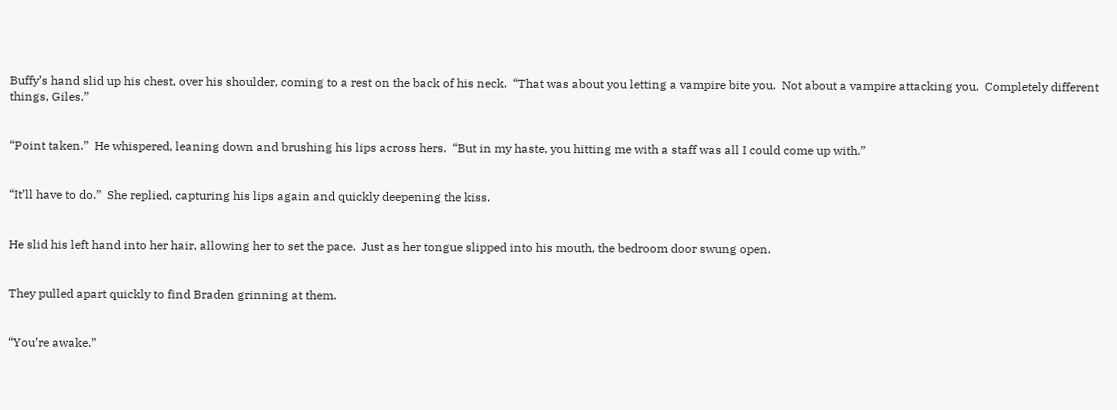Buffy’s hand slid up his chest, over his shoulder, coming to a rest on the back of his neck.  “That was about you letting a vampire bite you.  Not about a vampire attacking you.  Completely different things, Giles.”


“Point taken.”  He whispered, leaning down and brushing his lips across hers.  “But in my haste, you hitting me with a staff was all I could come up with.”


“It’ll have to do.”  She replied, capturing his lips again and quickly deepening the kiss.


He slid his left hand into her hair, allowing her to set the pace.  Just as her tongue slipped into his mouth, the bedroom door swung open.


They pulled apart quickly to find Braden grinning at them.


“You’re awake.”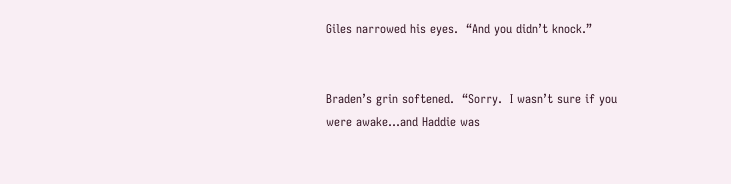Giles narrowed his eyes.  “And you didn’t knock.”


Braden’s grin softened.  “Sorry.  I wasn’t sure if you were awake…and Haddie was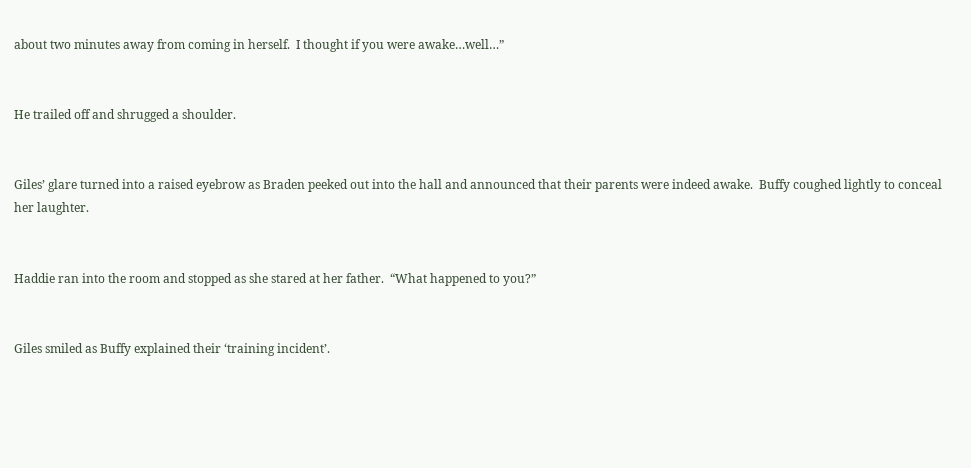about two minutes away from coming in herself.  I thought if you were awake…well…”


He trailed off and shrugged a shoulder.


Giles’ glare turned into a raised eyebrow as Braden peeked out into the hall and announced that their parents were indeed awake.  Buffy coughed lightly to conceal her laughter.


Haddie ran into the room and stopped as she stared at her father.  “What happened to you?”


Giles smiled as Buffy explained their ‘training incident’.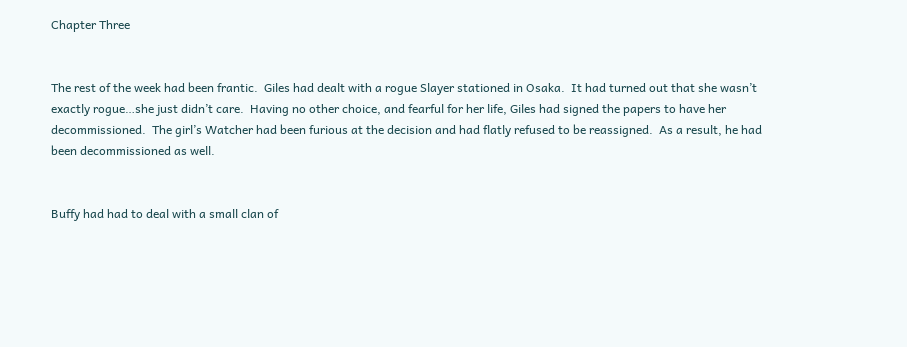Chapter Three


The rest of the week had been frantic.  Giles had dealt with a rogue Slayer stationed in Osaka.  It had turned out that she wasn’t exactly rogue…she just didn’t care.  Having no other choice, and fearful for her life, Giles had signed the papers to have her decommissioned.  The girl’s Watcher had been furious at the decision and had flatly refused to be reassigned.  As a result, he had been decommissioned as well.


Buffy had had to deal with a small clan of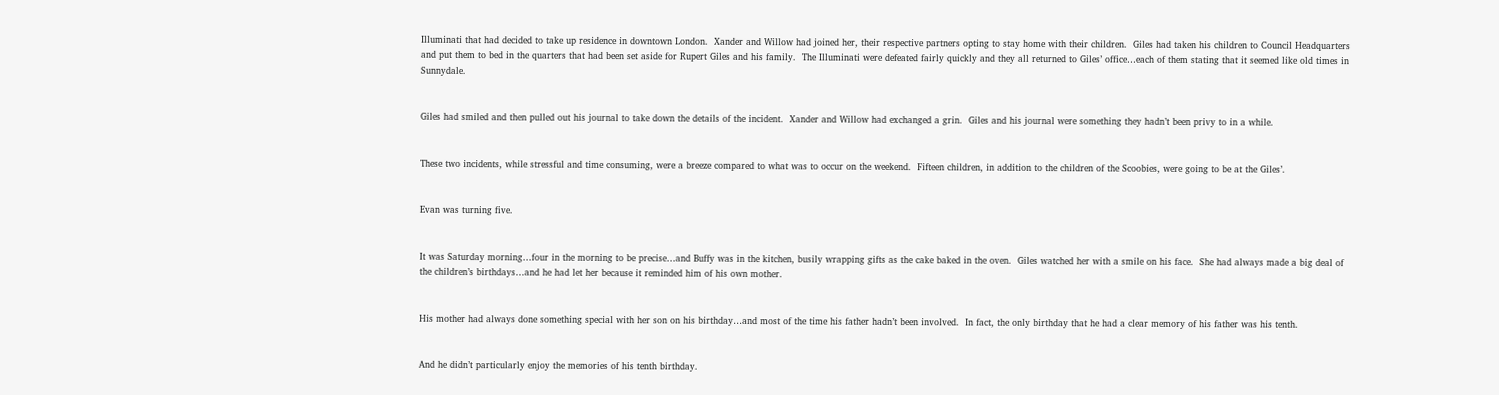Illuminati that had decided to take up residence in downtown London.  Xander and Willow had joined her, their respective partners opting to stay home with their children.  Giles had taken his children to Council Headquarters and put them to bed in the quarters that had been set aside for Rupert Giles and his family.  The Illuminati were defeated fairly quickly and they all returned to Giles’ office…each of them stating that it seemed like old times in Sunnydale.


Giles had smiled and then pulled out his journal to take down the details of the incident.  Xander and Willow had exchanged a grin.  Giles and his journal were something they hadn’t been privy to in a while.


These two incidents, while stressful and time consuming, were a breeze compared to what was to occur on the weekend.  Fifteen children, in addition to the children of the Scoobies, were going to be at the Giles’.


Evan was turning five.


It was Saturday morning…four in the morning to be precise…and Buffy was in the kitchen, busily wrapping gifts as the cake baked in the oven.  Giles watched her with a smile on his face.  She had always made a big deal of the children’s birthdays…and he had let her because it reminded him of his own mother.


His mother had always done something special with her son on his birthday…and most of the time his father hadn’t been involved.  In fact, the only birthday that he had a clear memory of his father was his tenth.


And he didn’t particularly enjoy the memories of his tenth birthday.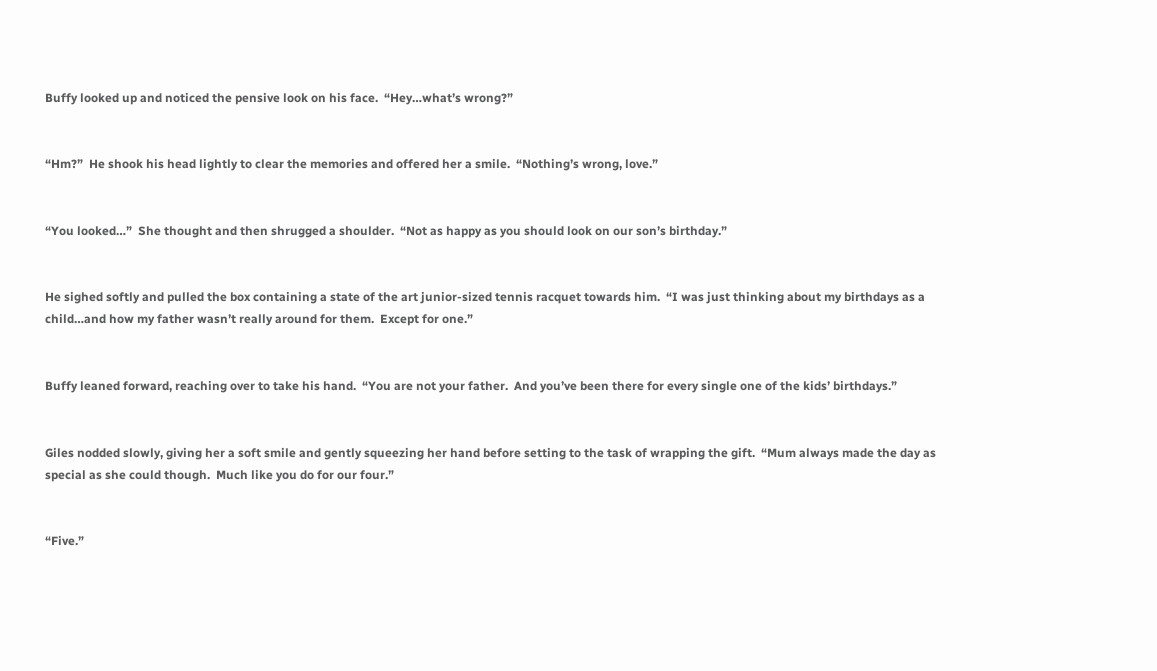Buffy looked up and noticed the pensive look on his face.  “Hey…what’s wrong?”


“Hm?”  He shook his head lightly to clear the memories and offered her a smile.  “Nothing’s wrong, love.”


“You looked…”  She thought and then shrugged a shoulder.  “Not as happy as you should look on our son’s birthday.”


He sighed softly and pulled the box containing a state of the art junior-sized tennis racquet towards him.  “I was just thinking about my birthdays as a child…and how my father wasn’t really around for them.  Except for one.”


Buffy leaned forward, reaching over to take his hand.  “You are not your father.  And you’ve been there for every single one of the kids’ birthdays.”


Giles nodded slowly, giving her a soft smile and gently squeezing her hand before setting to the task of wrapping the gift.  “Mum always made the day as special as she could though.  Much like you do for our four.”


“Five.”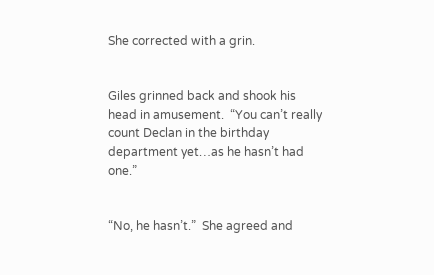She corrected with a grin.


Giles grinned back and shook his head in amusement.  “You can’t really count Declan in the birthday department yet…as he hasn’t had one.”


“No, he hasn’t.”  She agreed and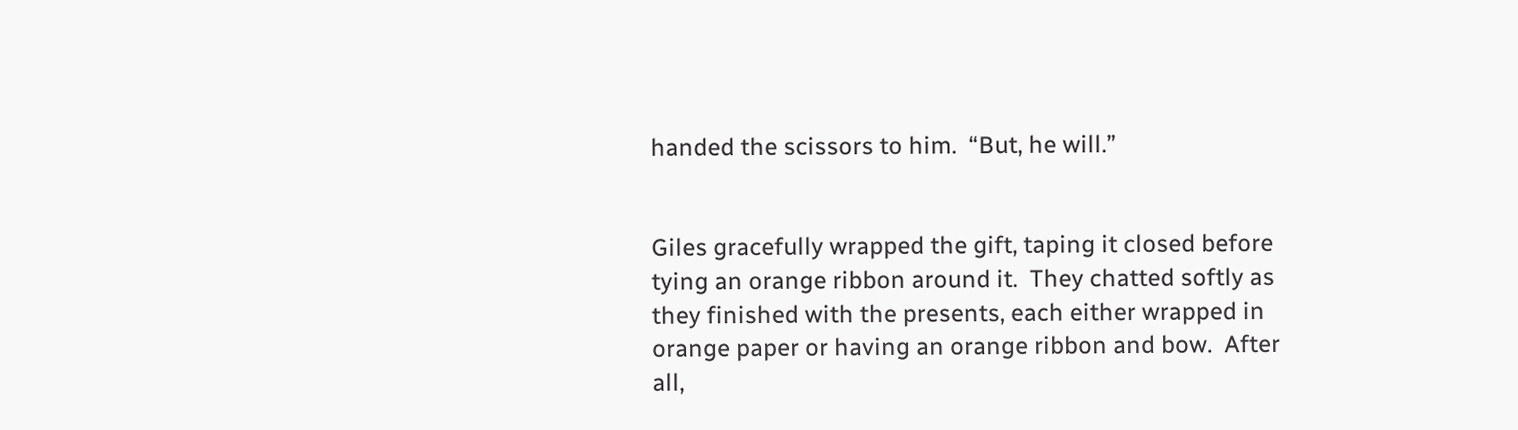handed the scissors to him.  “But, he will.”


Giles gracefully wrapped the gift, taping it closed before tying an orange ribbon around it.  They chatted softly as they finished with the presents, each either wrapped in orange paper or having an orange ribbon and bow.  After all,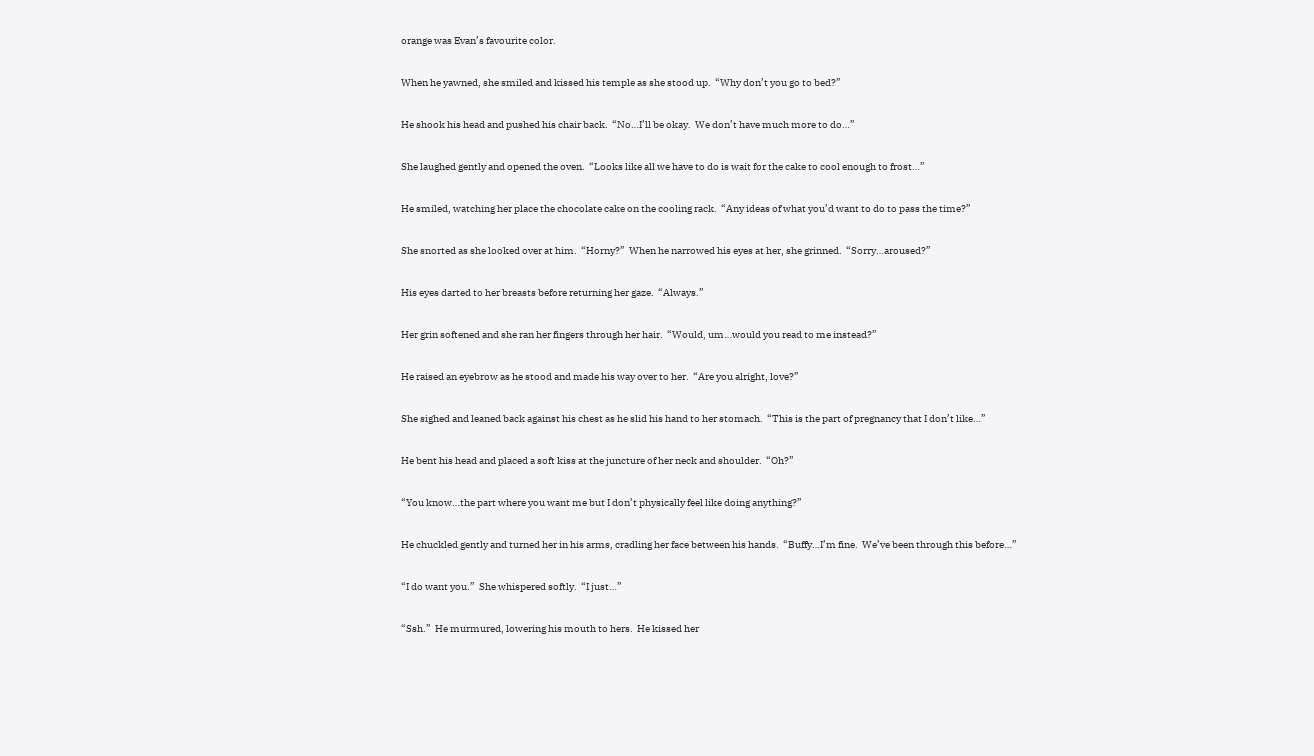orange was Evan’s favourite color.


When he yawned, she smiled and kissed his temple as she stood up.  “Why don’t you go to bed?”


He shook his head and pushed his chair back.  “No…I’ll be okay.  We don’t have much more to do…”


She laughed gently and opened the oven.  “Looks like all we have to do is wait for the cake to cool enough to frost…”


He smiled, watching her place the chocolate cake on the cooling rack.  “Any ideas of what you’d want to do to pass the time?”


She snorted as she looked over at him.  “Horny?”  When he narrowed his eyes at her, she grinned.  “Sorry…aroused?”


His eyes darted to her breasts before returning her gaze.  “Always.”


Her grin softened and she ran her fingers through her hair.  “Would, um…would you read to me instead?”


He raised an eyebrow as he stood and made his way over to her.  “Are you alright, love?”


She sighed and leaned back against his chest as he slid his hand to her stomach.  “This is the part of pregnancy that I don’t like…”


He bent his head and placed a soft kiss at the juncture of her neck and shoulder.  “Oh?”


“You know…the part where you want me but I don’t physically feel like doing anything?”


He chuckled gently and turned her in his arms, cradling her face between his hands.  “Buffy…I’m fine.  We’ve been through this before…”


“I do want you.”  She whispered softly.  “I just…”


“Ssh.”  He murmured, lowering his mouth to hers.  He kissed her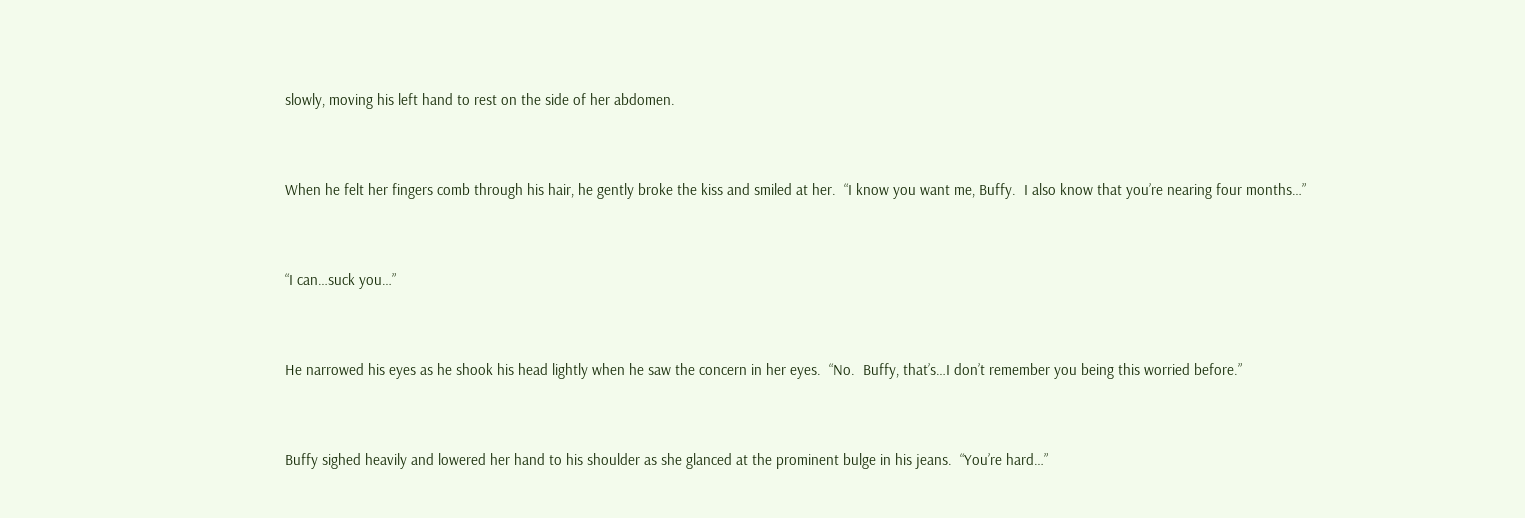slowly, moving his left hand to rest on the side of her abdomen.


When he felt her fingers comb through his hair, he gently broke the kiss and smiled at her.  “I know you want me, Buffy.  I also know that you’re nearing four months…”


“I can…suck you…”


He narrowed his eyes as he shook his head lightly when he saw the concern in her eyes.  “No.  Buffy, that’s…I don’t remember you being this worried before.”


Buffy sighed heavily and lowered her hand to his shoulder as she glanced at the prominent bulge in his jeans.  “You’re hard…”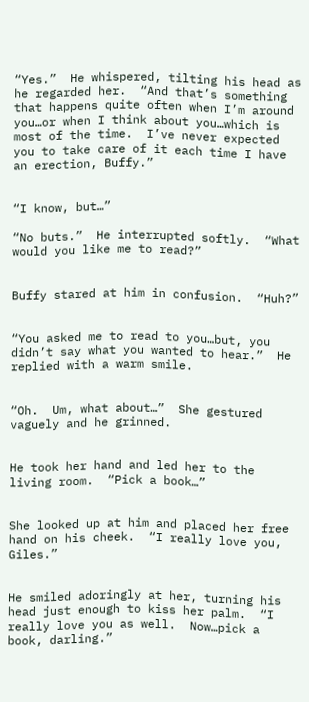“Yes.”  He whispered, tilting his head as he regarded her.  “And that’s something that happens quite often when I’m around you…or when I think about you…which is most of the time.  I’ve never expected you to take care of it each time I have an erection, Buffy.”


“I know, but…”

“No buts.”  He interrupted softly.  “What would you like me to read?”


Buffy stared at him in confusion.  “Huh?”


“You asked me to read to you…but, you didn’t say what you wanted to hear.”  He replied with a warm smile.


“Oh.  Um, what about…”  She gestured vaguely and he grinned.


He took her hand and led her to the living room.  “Pick a book…”


She looked up at him and placed her free hand on his cheek.  “I really love you, Giles.”


He smiled adoringly at her, turning his head just enough to kiss her palm.  “I really love you as well.  Now…pick a book, darling.”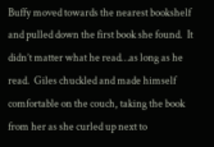Buffy moved towards the nearest bookshelf and pulled down the first book she found.  It didn’t matter what he read…as long as he read.  Giles chuckled and made himself comfortable on the couch, taking the book from her as she curled up next to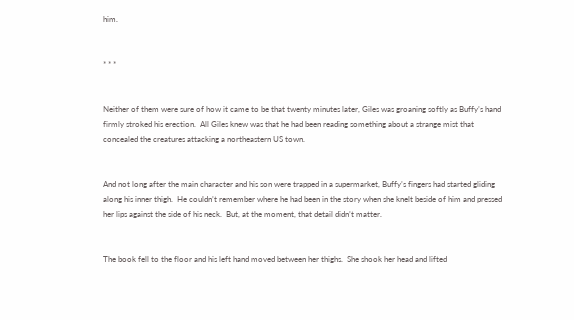him.


* * *


Neither of them were sure of how it came to be that twenty minutes later, Giles was groaning softly as Buffy’s hand firmly stroked his erection.  All Giles knew was that he had been reading something about a strange mist that concealed the creatures attacking a northeastern US town.


And not long after the main character and his son were trapped in a supermarket, Buffy’s fingers had started gliding along his inner thigh.  He couldn’t remember where he had been in the story when she knelt beside of him and pressed her lips against the side of his neck.  But, at the moment, that detail didn’t matter.


The book fell to the floor and his left hand moved between her thighs.  She shook her head and lifted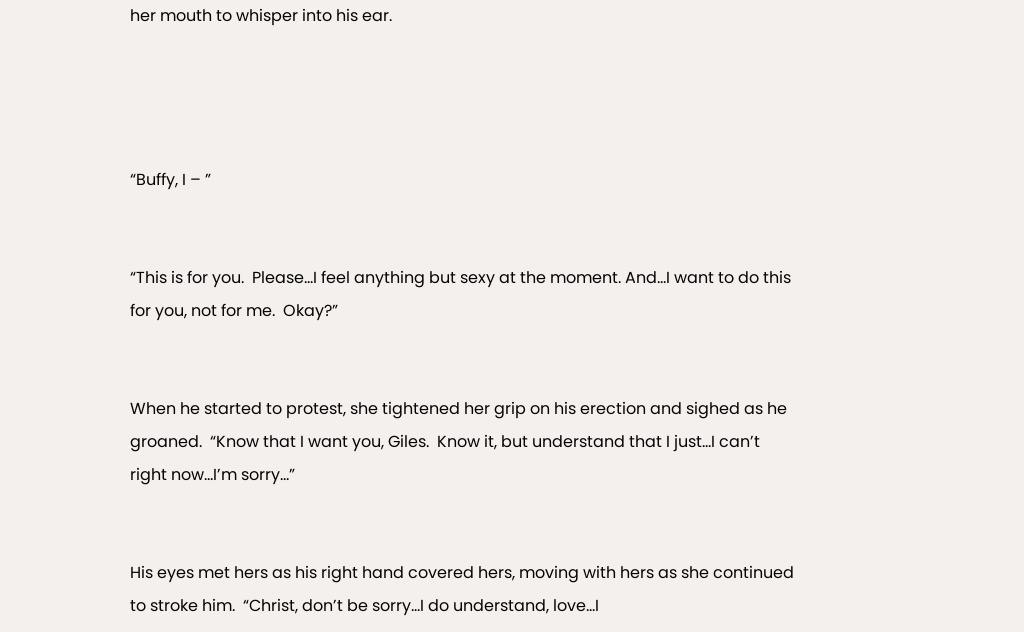her mouth to whisper into his ear.




“Buffy, I – ”


“This is for you.  Please…I feel anything but sexy at the moment. And…I want to do this for you, not for me.  Okay?”


When he started to protest, she tightened her grip on his erection and sighed as he groaned.  “Know that I want you, Giles.  Know it, but understand that I just…I can’t right now…I’m sorry…”


His eyes met hers as his right hand covered hers, moving with hers as she continued to stroke him.  “Christ, don’t be sorry…I do understand, love…I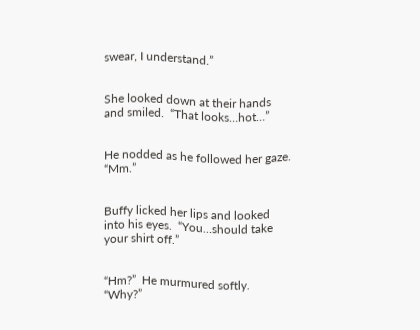swear, I understand.”


She looked down at their hands and smiled.  “That looks…hot…”


He nodded as he followed her gaze.  “Mm.”


Buffy licked her lips and looked into his eyes.  “You…should take your shirt off.”


“Hm?”  He murmured softly.  “Why?”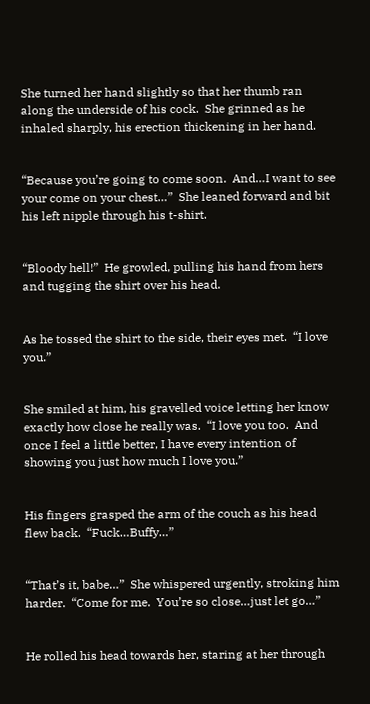She turned her hand slightly so that her thumb ran along the underside of his cock.  She grinned as he inhaled sharply, his erection thickening in her hand.


“Because you’re going to come soon.  And…I want to see your come on your chest…”  She leaned forward and bit his left nipple through his t-shirt.


“Bloody hell!”  He growled, pulling his hand from hers and tugging the shirt over his head.


As he tossed the shirt to the side, their eyes met.  “I love you.”


She smiled at him, his gravelled voice letting her know exactly how close he really was.  “I love you too.  And once I feel a little better, I have every intention of showing you just how much I love you.”


His fingers grasped the arm of the couch as his head flew back.  “Fuck…Buffy…”


“That’s it, babe…”  She whispered urgently, stroking him harder.  “Come for me.  You’re so close…just let go…”


He rolled his head towards her, staring at her through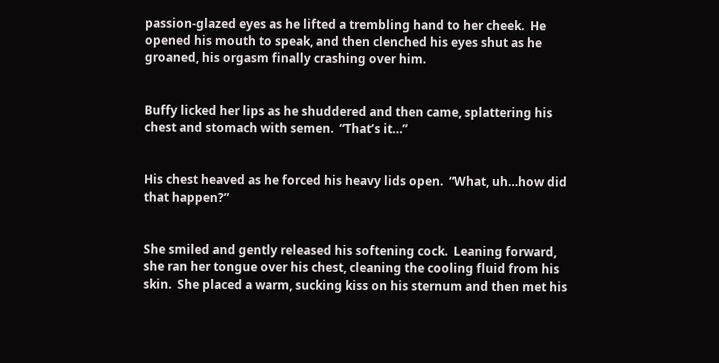passion-glazed eyes as he lifted a trembling hand to her cheek.  He opened his mouth to speak, and then clenched his eyes shut as he groaned, his orgasm finally crashing over him.


Buffy licked her lips as he shuddered and then came, splattering his chest and stomach with semen.  “That’s it…”


His chest heaved as he forced his heavy lids open.  “What, uh…how did that happen?”


She smiled and gently released his softening cock.  Leaning forward, she ran her tongue over his chest, cleaning the cooling fluid from his skin.  She placed a warm, sucking kiss on his sternum and then met his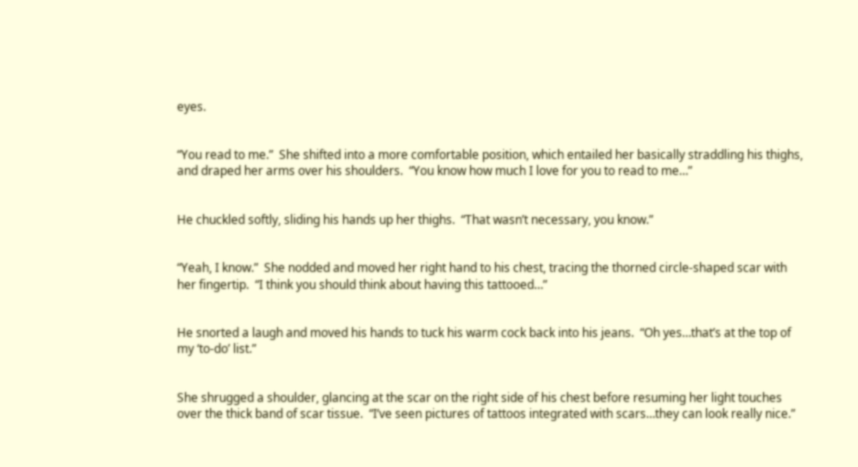eyes.


“You read to me.”  She shifted into a more comfortable position, which entailed her basically straddling his thighs, and draped her arms over his shoulders.  “You know how much I love for you to read to me…”


He chuckled softly, sliding his hands up her thighs.  “That wasn’t necessary, you know.”


“Yeah, I know.”  She nodded and moved her right hand to his chest, tracing the thorned circle-shaped scar with her fingertip.  “I think you should think about having this tattooed…”


He snorted a laugh and moved his hands to tuck his warm cock back into his jeans.  “Oh yes…that’s at the top of my ‘to-do’ list.”


She shrugged a shoulder, glancing at the scar on the right side of his chest before resuming her light touches over the thick band of scar tissue.  “I’ve seen pictures of tattoos integrated with scars…they can look really nice.”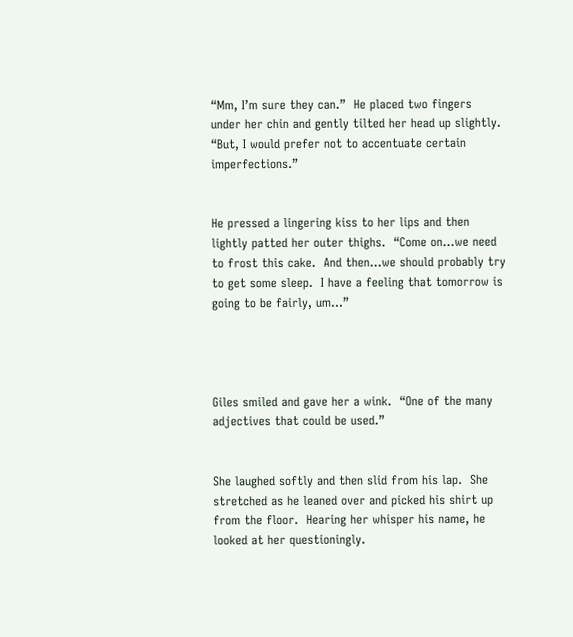“Mm, I’m sure they can.”  He placed two fingers under her chin and gently tilted her head up slightly.  “But, I would prefer not to accentuate certain imperfections.”


He pressed a lingering kiss to her lips and then lightly patted her outer thighs.  “Come on…we need to frost this cake.  And then…we should probably try to get some sleep.  I have a feeling that tomorrow is going to be fairly, um…”




Giles smiled and gave her a wink.  “One of the many adjectives that could be used.”


She laughed softly and then slid from his lap.  She stretched as he leaned over and picked his shirt up from the floor.  Hearing her whisper his name, he looked at her questioningly.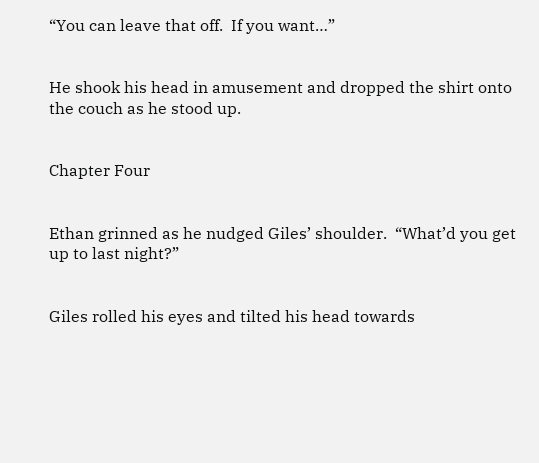“You can leave that off.  If you want…”


He shook his head in amusement and dropped the shirt onto the couch as he stood up.


Chapter Four


Ethan grinned as he nudged Giles’ shoulder.  “What’d you get up to last night?”


Giles rolled his eyes and tilted his head towards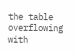the table overflowing with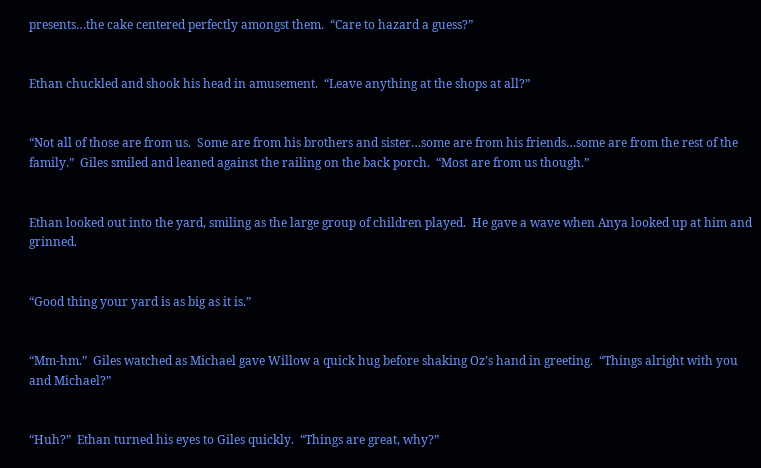presents…the cake centered perfectly amongst them.  “Care to hazard a guess?”


Ethan chuckled and shook his head in amusement.  “Leave anything at the shops at all?”


“Not all of those are from us.  Some are from his brothers and sister…some are from his friends…some are from the rest of the family.”  Giles smiled and leaned against the railing on the back porch.  “Most are from us though.”


Ethan looked out into the yard, smiling as the large group of children played.  He gave a wave when Anya looked up at him and grinned.


“Good thing your yard is as big as it is.”


“Mm-hm.”  Giles watched as Michael gave Willow a quick hug before shaking Oz’s hand in greeting.  “Things alright with you and Michael?”


“Huh?”  Ethan turned his eyes to Giles quickly.  “Things are great, why?”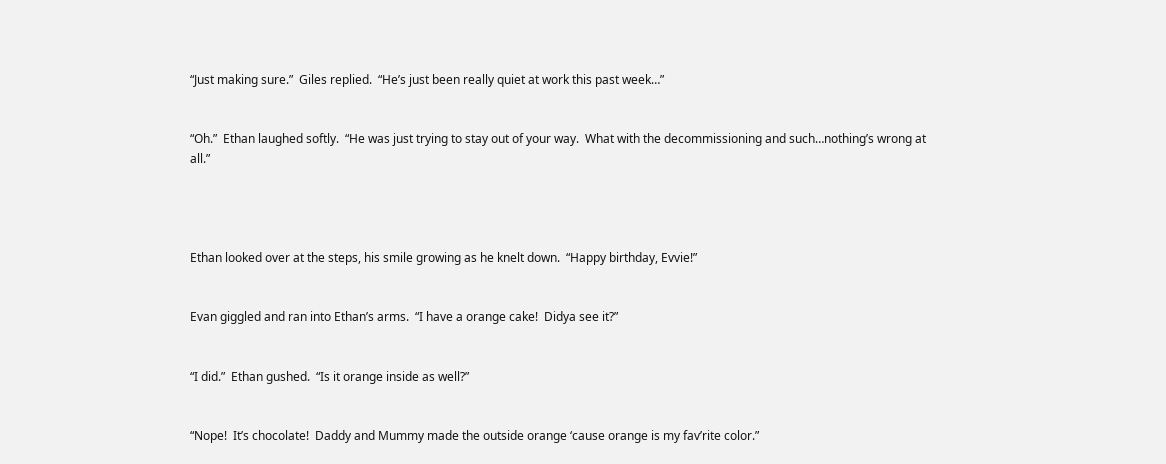“Just making sure.”  Giles replied.  “He’s just been really quiet at work this past week…”


“Oh.”  Ethan laughed softly.  “He was just trying to stay out of your way.  What with the decommissioning and such…nothing’s wrong at all.”




Ethan looked over at the steps, his smile growing as he knelt down.  “Happy birthday, Evvie!”


Evan giggled and ran into Ethan’s arms.  “I have a orange cake!  Didya see it?”


“I did.”  Ethan gushed.  “Is it orange inside as well?”


“Nope!  It’s chocolate!  Daddy and Mummy made the outside orange ‘cause orange is my fav’rite color.”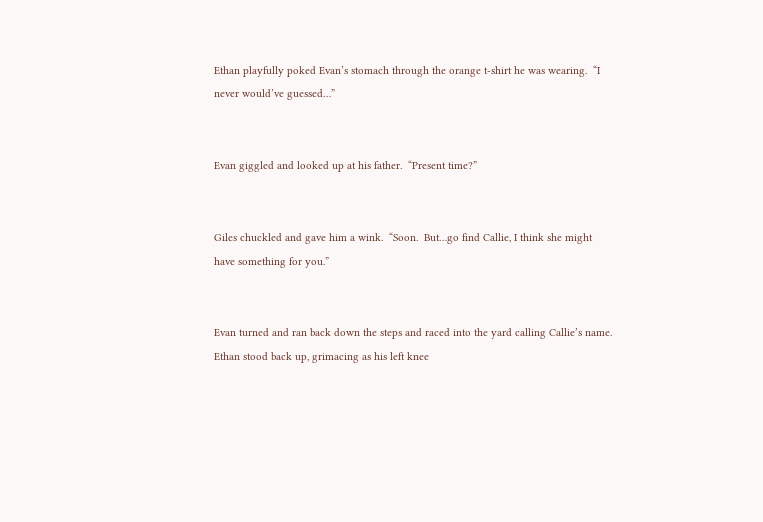Ethan playfully poked Evan’s stomach through the orange t-shirt he was wearing.  “I never would’ve guessed…”


Evan giggled and looked up at his father.  “Present time?”


Giles chuckled and gave him a wink.  “Soon.  But…go find Callie, I think she might have something for you.”


Evan turned and ran back down the steps and raced into the yard calling Callie’s name.  Ethan stood back up, grimacing as his left knee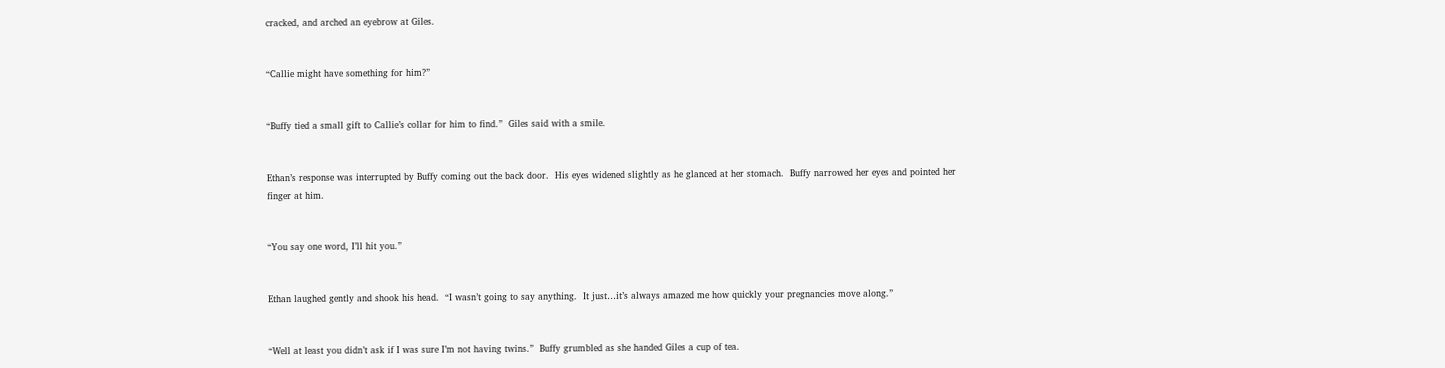cracked, and arched an eyebrow at Giles.


“Callie might have something for him?”


“Buffy tied a small gift to Callie’s collar for him to find.”  Giles said with a smile.


Ethan’s response was interrupted by Buffy coming out the back door.  His eyes widened slightly as he glanced at her stomach.  Buffy narrowed her eyes and pointed her finger at him.


“You say one word, I’ll hit you.”


Ethan laughed gently and shook his head.  “I wasn’t going to say anything.  It just…it’s always amazed me how quickly your pregnancies move along.”


“Well at least you didn’t ask if I was sure I’m not having twins.”  Buffy grumbled as she handed Giles a cup of tea.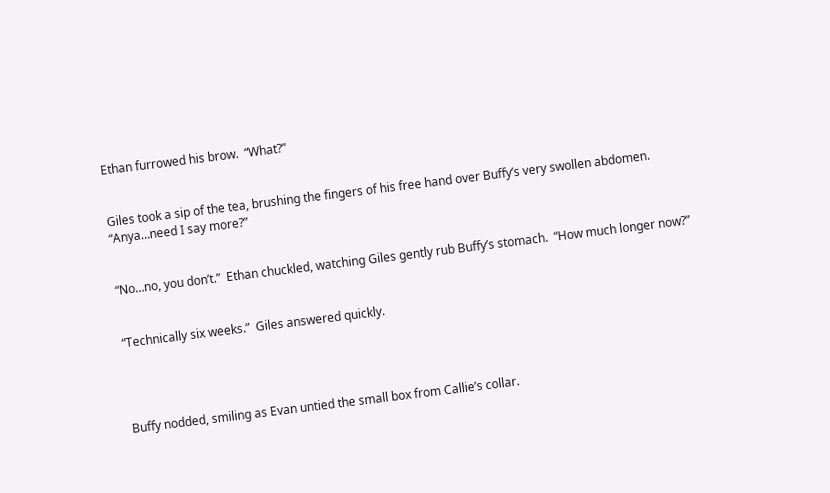Ethan furrowed his brow.  “What?”


Giles took a sip of the tea, brushing the fingers of his free hand over Buffy’s very swollen abdomen.  “Anya…need I say more?”


“No…no, you don’t.”  Ethan chuckled, watching Giles gently rub Buffy’s stomach.  “How much longer now?”


“Technically six weeks.”  Giles answered quickly.




Buffy nodded, smiling as Evan untied the small box from Callie’s collar.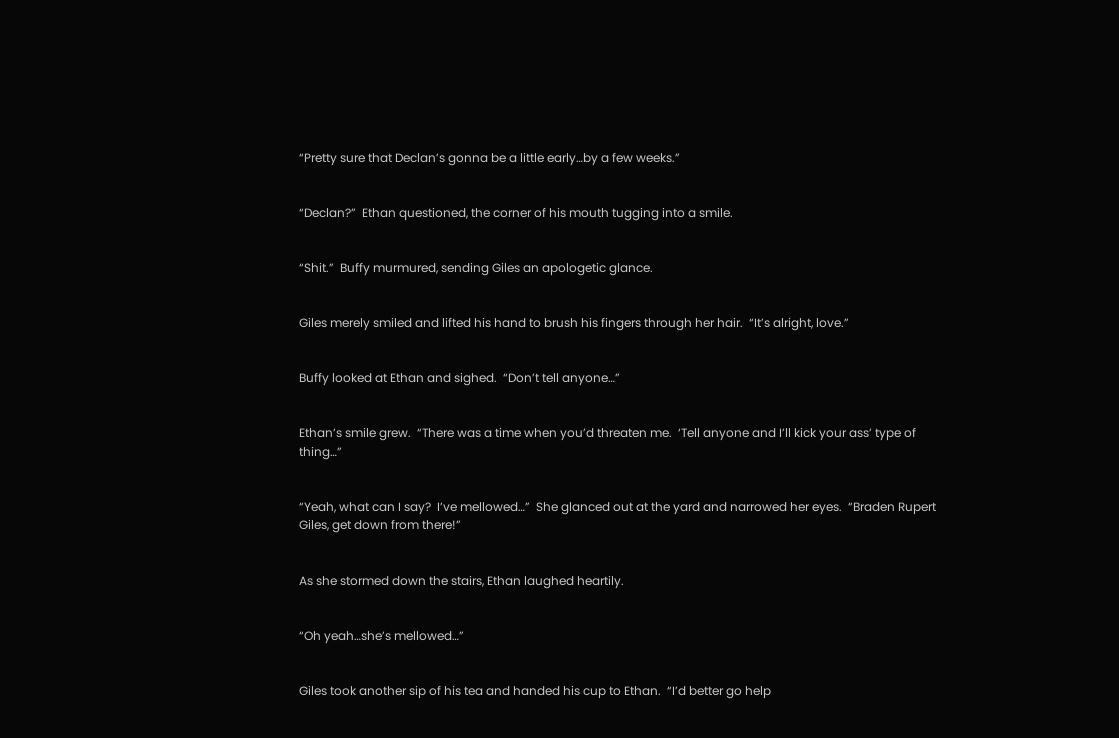“Pretty sure that Declan’s gonna be a little early…by a few weeks.”


“Declan?”  Ethan questioned, the corner of his mouth tugging into a smile.


“Shit.”  Buffy murmured, sending Giles an apologetic glance.


Giles merely smiled and lifted his hand to brush his fingers through her hair.  “It’s alright, love.”


Buffy looked at Ethan and sighed.  “Don’t tell anyone…”


Ethan’s smile grew.  “There was a time when you’d threaten me.  ‘Tell anyone and I’ll kick your ass’ type of thing…”


“Yeah, what can I say?  I’ve mellowed…”  She glanced out at the yard and narrowed her eyes.  “Braden Rupert Giles, get down from there!”


As she stormed down the stairs, Ethan laughed heartily.


“Oh yeah…she’s mellowed…”


Giles took another sip of his tea and handed his cup to Ethan.  “I’d better go help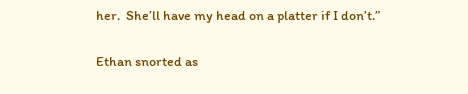her.  She’ll have my head on a platter if I don’t.”


Ethan snorted as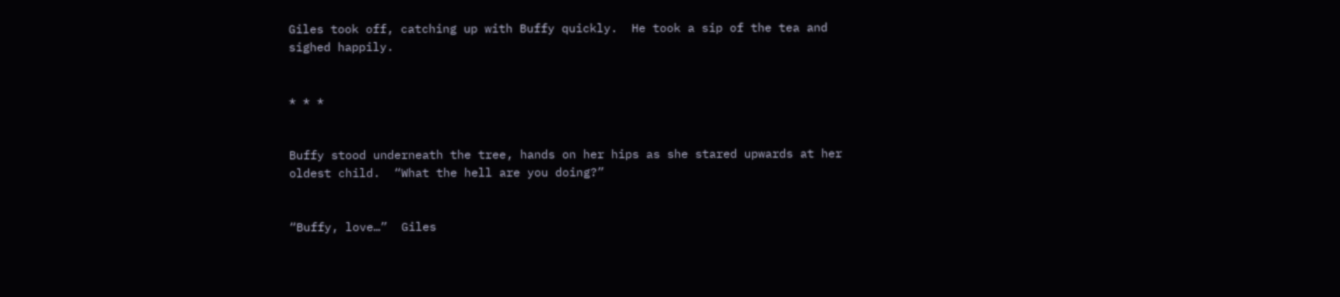Giles took off, catching up with Buffy quickly.  He took a sip of the tea and sighed happily.


* * *


Buffy stood underneath the tree, hands on her hips as she stared upwards at her oldest child.  “What the hell are you doing?”


“Buffy, love…”  Giles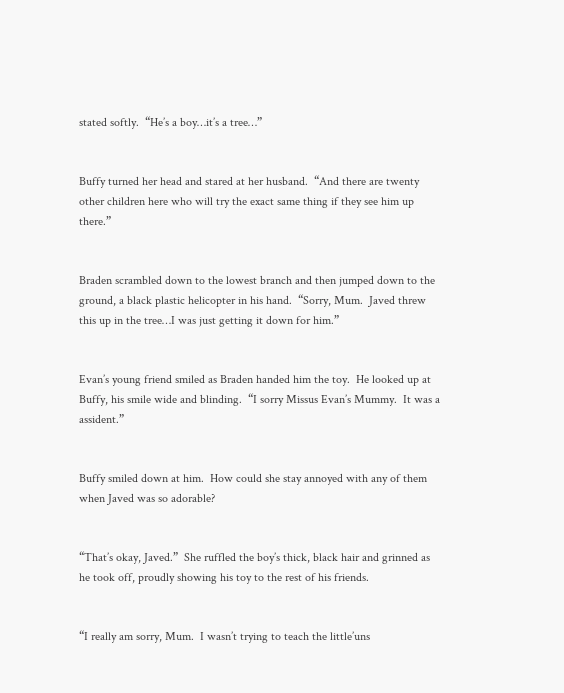stated softly.  “He’s a boy…it’s a tree…”


Buffy turned her head and stared at her husband.  “And there are twenty other children here who will try the exact same thing if they see him up there.”


Braden scrambled down to the lowest branch and then jumped down to the ground, a black plastic helicopter in his hand.  “Sorry, Mum.  Javed threw this up in the tree…I was just getting it down for him.”


Evan’s young friend smiled as Braden handed him the toy.  He looked up at Buffy, his smile wide and blinding.  “I sorry Missus Evan’s Mummy.  It was a assident.”


Buffy smiled down at him.  How could she stay annoyed with any of them when Javed was so adorable?


“That’s okay, Javed.”  She ruffled the boy’s thick, black hair and grinned as he took off, proudly showing his toy to the rest of his friends.


“I really am sorry, Mum.  I wasn’t trying to teach the little’uns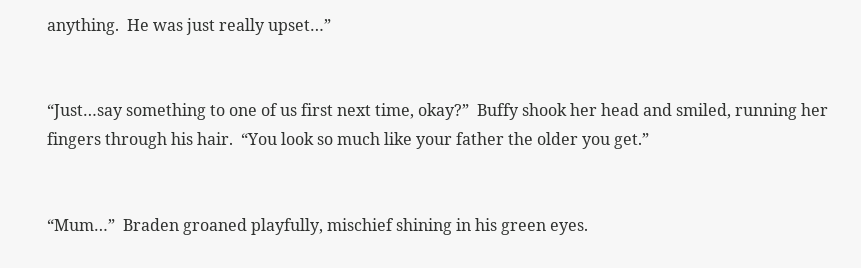anything.  He was just really upset…”


“Just…say something to one of us first next time, okay?”  Buffy shook her head and smiled, running her fingers through his hair.  “You look so much like your father the older you get.”


“Mum…”  Braden groaned playfully, mischief shining in his green eyes.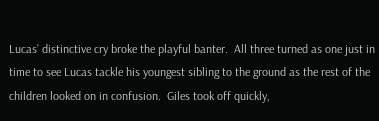Lucas’ distinctive cry broke the playful banter.  All three turned as one just in time to see Lucas tackle his youngest sibling to the ground as the rest of the children looked on in confusion.  Giles took off quickly,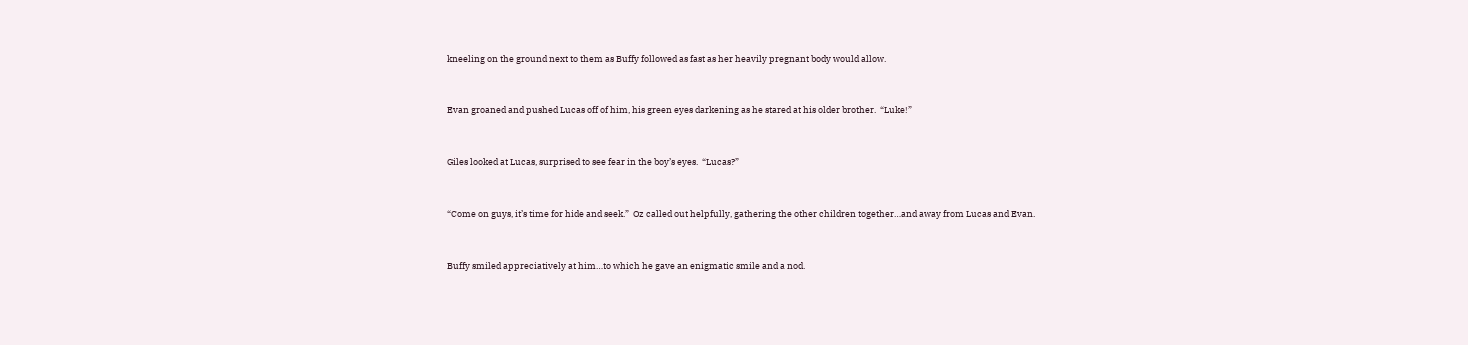kneeling on the ground next to them as Buffy followed as fast as her heavily pregnant body would allow.


Evan groaned and pushed Lucas off of him, his green eyes darkening as he stared at his older brother.  “Luke!”


Giles looked at Lucas, surprised to see fear in the boy’s eyes.  “Lucas?”


“Come on guys, it’s time for hide and seek.”  Oz called out helpfully, gathering the other children together…and away from Lucas and Evan.


Buffy smiled appreciatively at him…to which he gave an enigmatic smile and a nod.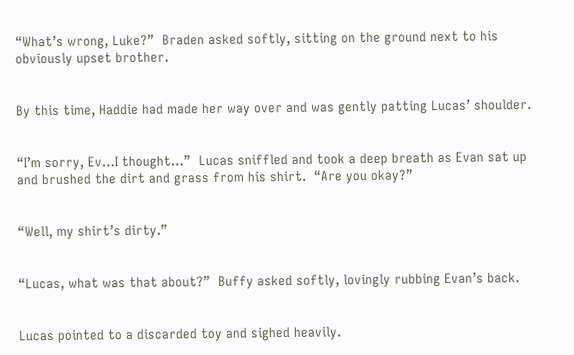“What’s wrong, Luke?”  Braden asked softly, sitting on the ground next to his obviously upset brother.


By this time, Haddie had made her way over and was gently patting Lucas’ shoulder.


“I’m sorry, Ev…I thought…”  Lucas sniffled and took a deep breath as Evan sat up and brushed the dirt and grass from his shirt.  “Are you okay?”


“Well, my shirt’s dirty.”


“Lucas, what was that about?”  Buffy asked softly, lovingly rubbing Evan’s back.


Lucas pointed to a discarded toy and sighed heavily.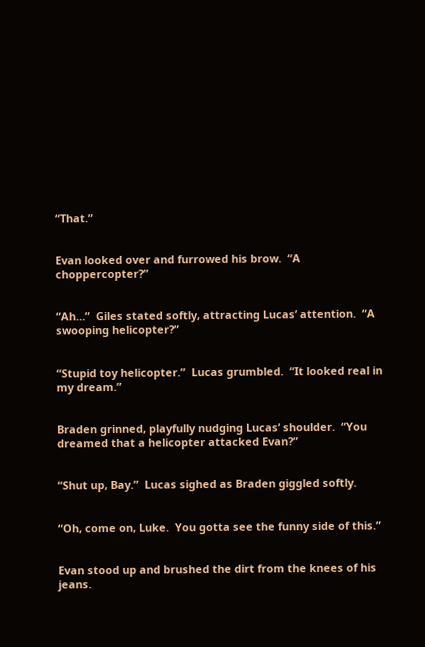“That.”


Evan looked over and furrowed his brow.  “A choppercopter?”


“Ah…”  Giles stated softly, attracting Lucas’ attention.  “A swooping helicopter?”


“Stupid toy helicopter.”  Lucas grumbled.  “It looked real in my dream.”


Braden grinned, playfully nudging Lucas’ shoulder.  “You dreamed that a helicopter attacked Evan?”


“Shut up, Bay.”  Lucas sighed as Braden giggled softly.


“Oh, come on, Luke.  You gotta see the funny side of this.”


Evan stood up and brushed the dirt from the knees of his jeans.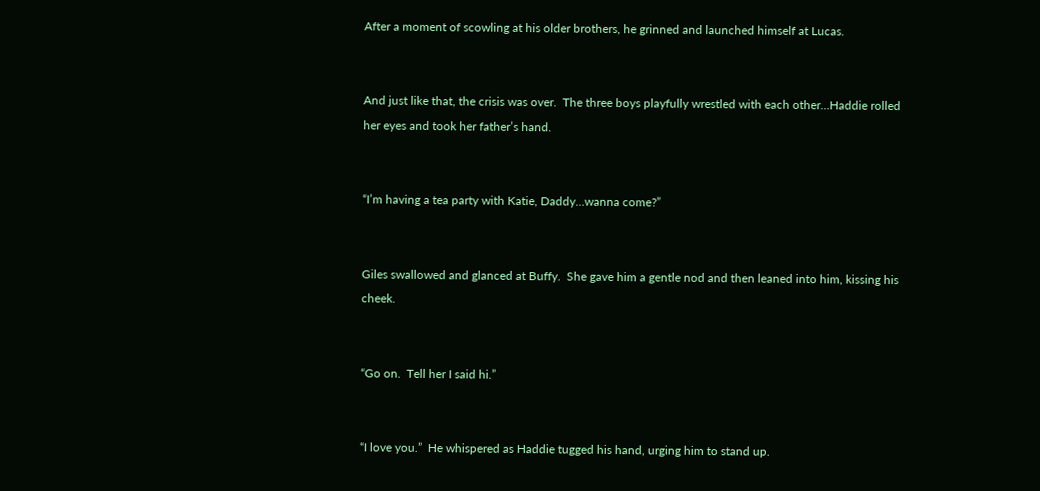After a moment of scowling at his older brothers, he grinned and launched himself at Lucas.


And just like that, the crisis was over.  The three boys playfully wrestled with each other…Haddie rolled her eyes and took her father’s hand.


“I’m having a tea party with Katie, Daddy…wanna come?”


Giles swallowed and glanced at Buffy.  She gave him a gentle nod and then leaned into him, kissing his cheek.


“Go on.  Tell her I said hi.”


“I love you.”  He whispered as Haddie tugged his hand, urging him to stand up.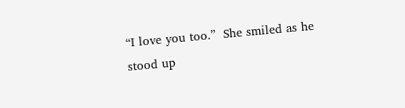“I love you too.”  She smiled as he stood up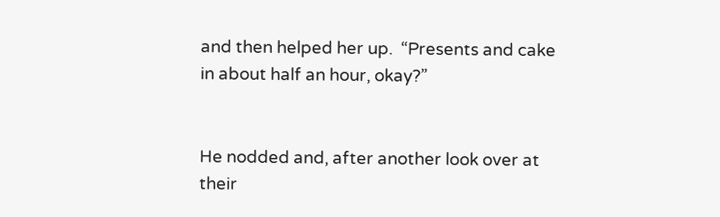and then helped her up.  “Presents and cake in about half an hour, okay?”


He nodded and, after another look over at their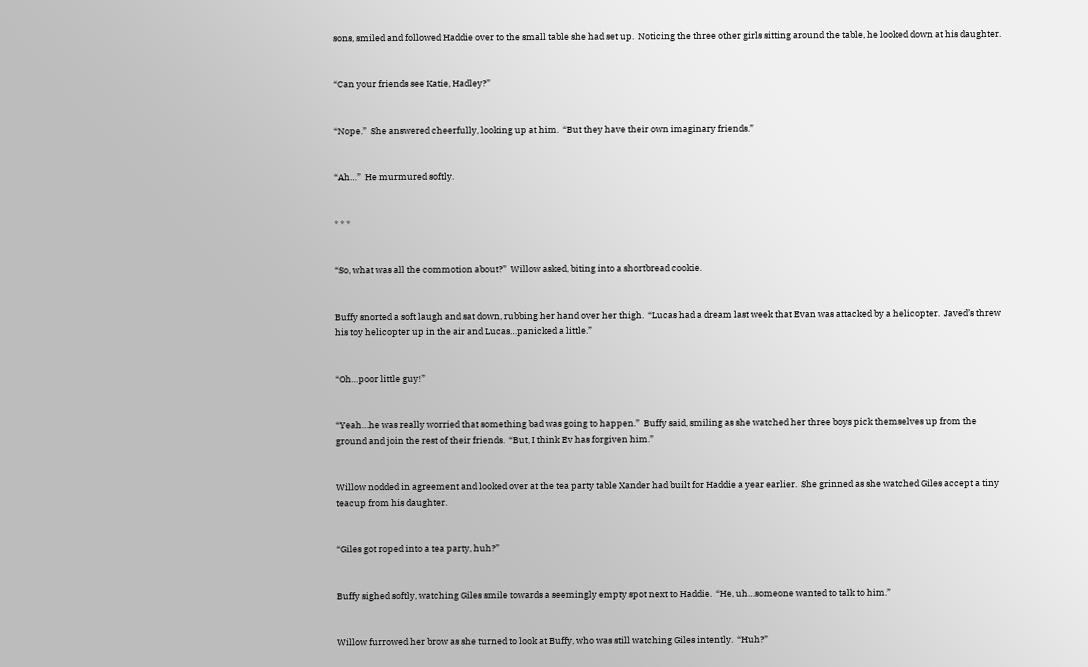sons, smiled and followed Haddie over to the small table she had set up.  Noticing the three other girls sitting around the table, he looked down at his daughter.


“Can your friends see Katie, Hadley?”


“Nope.”  She answered cheerfully, looking up at him.  “But they have their own imaginary friends.”


“Ah…”  He murmured softly.


* * *


“So, what was all the commotion about?”  Willow asked, biting into a shortbread cookie.


Buffy snorted a soft laugh and sat down, rubbing her hand over her thigh.  “Lucas had a dream last week that Evan was attacked by a helicopter.  Javed’s threw his toy helicopter up in the air and Lucas…panicked a little.”


“Oh…poor little guy!”


“Yeah…he was really worried that something bad was going to happen.”  Buffy said, smiling as she watched her three boys pick themselves up from the ground and join the rest of their friends.  “But, I think Ev has forgiven him.”


Willow nodded in agreement and looked over at the tea party table Xander had built for Haddie a year earlier.  She grinned as she watched Giles accept a tiny teacup from his daughter.


“Giles got roped into a tea party, huh?”


Buffy sighed softly, watching Giles smile towards a seemingly empty spot next to Haddie.  “He, uh…someone wanted to talk to him.”


Willow furrowed her brow as she turned to look at Buffy, who was still watching Giles intently.  “Huh?”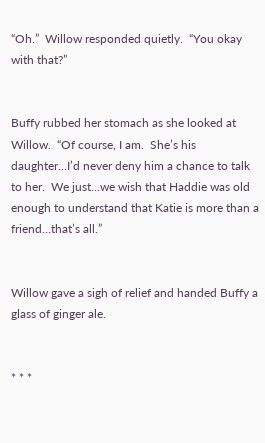“Oh.”  Willow responded quietly.  “You okay with that?”


Buffy rubbed her stomach as she looked at Willow.  “Of course, I am.  She’s his daughter…I’d never deny him a chance to talk to her.  We just…we wish that Haddie was old enough to understand that Katie is more than a friend…that’s all.”


Willow gave a sigh of relief and handed Buffy a glass of ginger ale.


* * *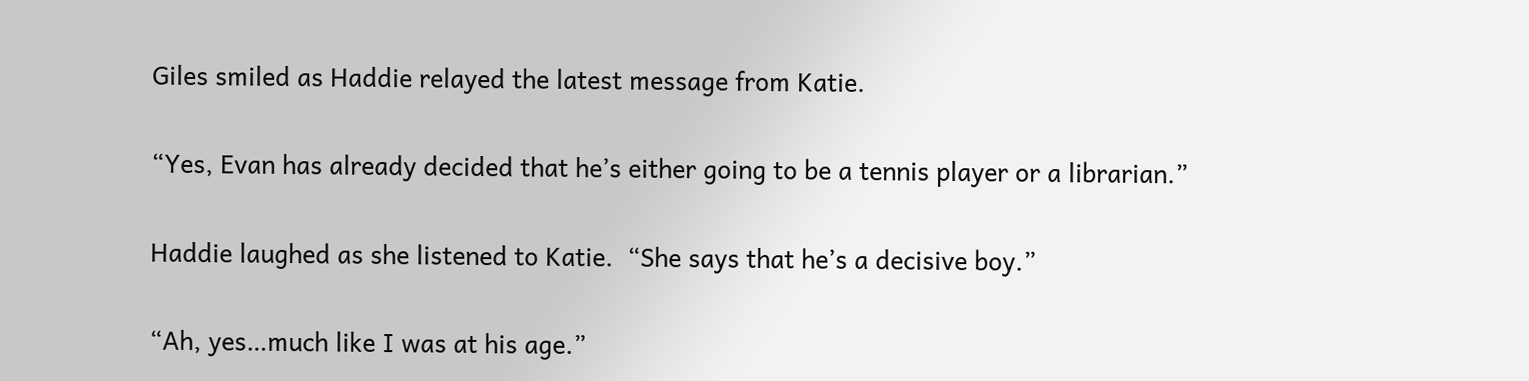Giles smiled as Haddie relayed the latest message from Katie.


“Yes, Evan has already decided that he’s either going to be a tennis player or a librarian.”


Haddie laughed as she listened to Katie.  “She says that he’s a decisive boy.”


“Ah, yes…much like I was at his age.”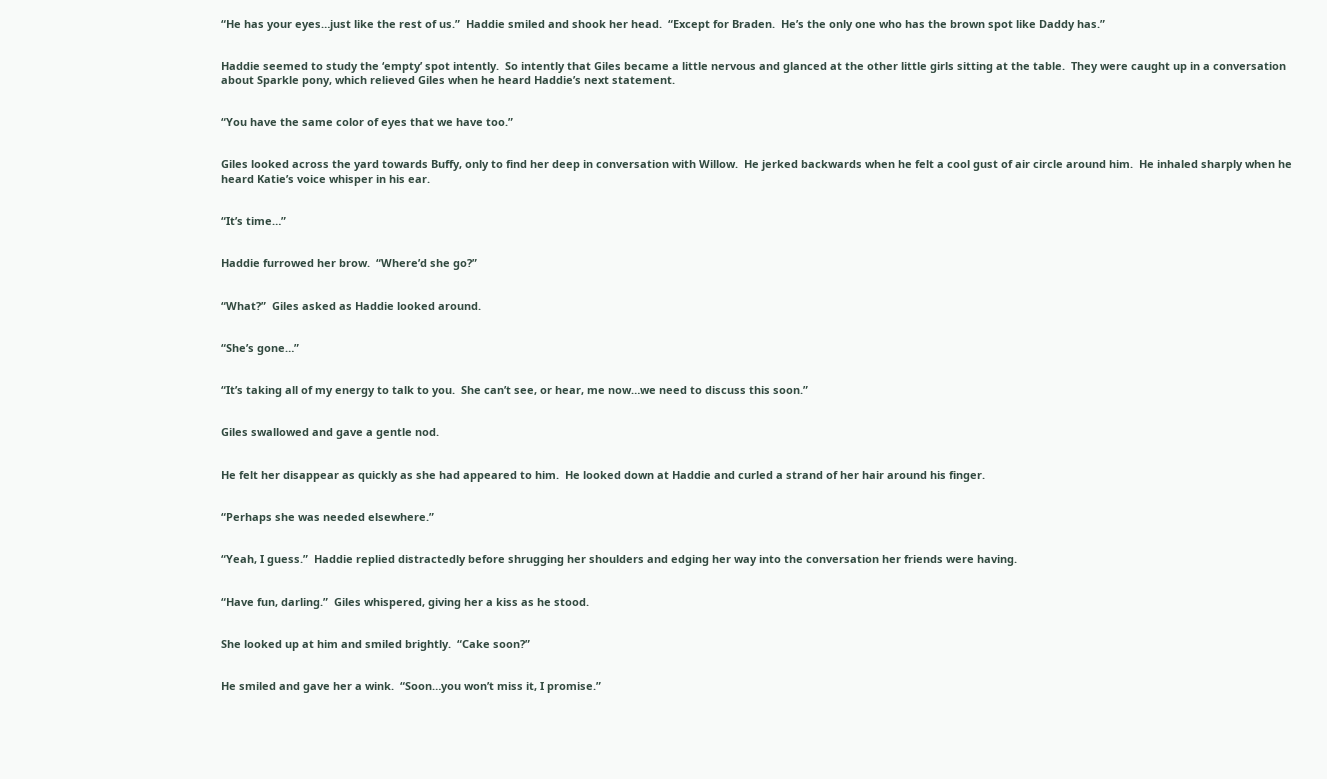“He has your eyes…just like the rest of us.”  Haddie smiled and shook her head.  “Except for Braden.  He’s the only one who has the brown spot like Daddy has.”


Haddie seemed to study the ‘empty’ spot intently.  So intently that Giles became a little nervous and glanced at the other little girls sitting at the table.  They were caught up in a conversation about Sparkle pony, which relieved Giles when he heard Haddie’s next statement.


“You have the same color of eyes that we have too.”


Giles looked across the yard towards Buffy, only to find her deep in conversation with Willow.  He jerked backwards when he felt a cool gust of air circle around him.  He inhaled sharply when he heard Katie’s voice whisper in his ear.


“It’s time…”


Haddie furrowed her brow.  “Where’d she go?”


“What?”  Giles asked as Haddie looked around.


“She’s gone…”


“It’s taking all of my energy to talk to you.  She can’t see, or hear, me now…we need to discuss this soon.”


Giles swallowed and gave a gentle nod.


He felt her disappear as quickly as she had appeared to him.  He looked down at Haddie and curled a strand of her hair around his finger.


“Perhaps she was needed elsewhere.”


“Yeah, I guess.”  Haddie replied distractedly before shrugging her shoulders and edging her way into the conversation her friends were having.


“Have fun, darling.”  Giles whispered, giving her a kiss as he stood.


She looked up at him and smiled brightly.  “Cake soon?”


He smiled and gave her a wink.  “Soon…you won’t miss it, I promise.”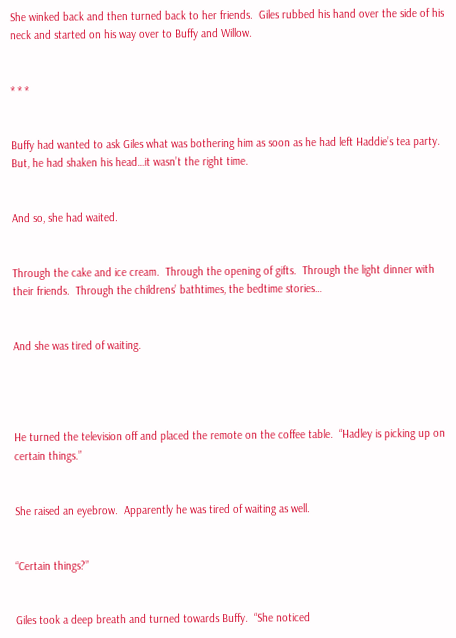She winked back and then turned back to her friends.  Giles rubbed his hand over the side of his neck and started on his way over to Buffy and Willow.


* * *


Buffy had wanted to ask Giles what was bothering him as soon as he had left Haddie’s tea party.  But, he had shaken his head…it wasn’t the right time.


And so, she had waited.


Through the cake and ice cream.  Through the opening of gifts.  Through the light dinner with their friends.  Through the childrens’ bathtimes, the bedtime stories…


And she was tired of waiting.




He turned the television off and placed the remote on the coffee table.  “Hadley is picking up on certain things.”


She raised an eyebrow.  Apparently he was tired of waiting as well.


“Certain things?”


Giles took a deep breath and turned towards Buffy.  “She noticed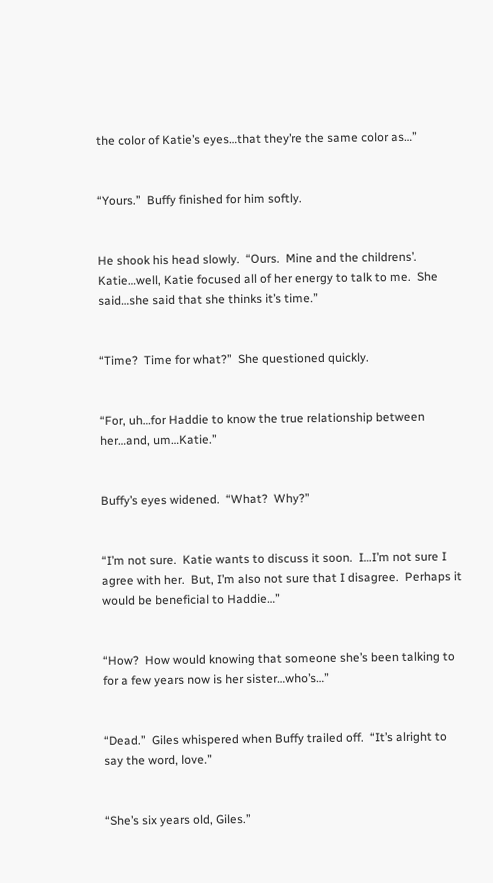the color of Katie’s eyes…that they’re the same color as…”


“Yours.”  Buffy finished for him softly.


He shook his head slowly.  “Ours.  Mine and the childrens’.  Katie…well, Katie focused all of her energy to talk to me.  She said…she said that she thinks it’s time.”


“Time?  Time for what?”  She questioned quickly.


“For, uh…for Haddie to know the true relationship between her…and, um…Katie.”


Buffy’s eyes widened.  “What?  Why?”


“I’m not sure.  Katie wants to discuss it soon.  I…I’m not sure I agree with her.  But, I’m also not sure that I disagree.  Perhaps it would be beneficial to Haddie…”


“How?  How would knowing that someone she’s been talking to for a few years now is her sister…who’s…”


“Dead.”  Giles whispered when Buffy trailed off.  “It’s alright to say the word, love.”


“She’s six years old, Giles.”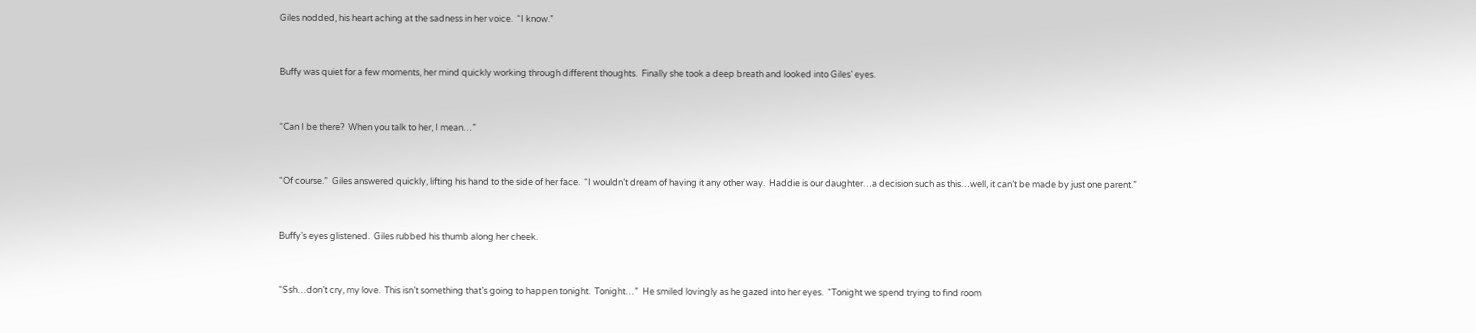Giles nodded, his heart aching at the sadness in her voice.  “I know.”


Buffy was quiet for a few moments, her mind quickly working through different thoughts.  Finally she took a deep breath and looked into Giles’ eyes.


“Can I be there?  When you talk to her, I mean…”


“Of course.”  Giles answered quickly, lifting his hand to the side of her face.  “I wouldn’t dream of having it any other way.  Haddie is our daughter…a decision such as this…well, it can’t be made by just one parent.”


Buffy’s eyes glistened.  Giles rubbed his thumb along her cheek.


“Ssh…don’t cry, my love.  This isn’t something that’s going to happen tonight.  Tonight…”  He smiled lovingly as he gazed into her eyes.  “Tonight we spend trying to find room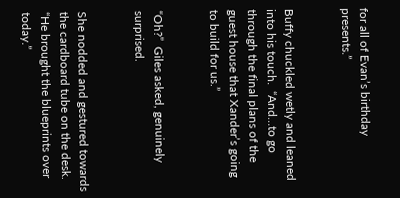for all of Evan’s birthday presents.”


Buffy chuckled wetly and leaned into his touch.  “And…to go through the final plans of the guest house that Xander’s going to build for us.”


“Oh?”  Giles asked, genuinely surprised.


She nodded and gestured towards the cardboard tube on the desk.  “He brought the blueprints over today.”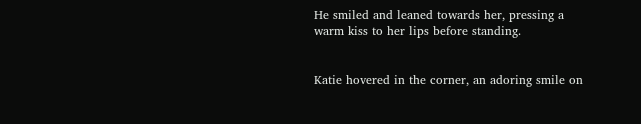He smiled and leaned towards her, pressing a warm kiss to her lips before standing.


Katie hovered in the corner, an adoring smile on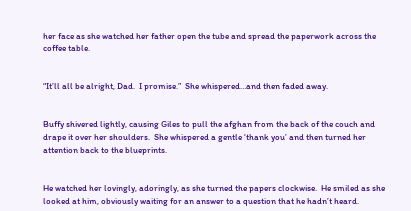her face as she watched her father open the tube and spread the paperwork across the coffee table.


“It’ll all be alright, Dad.  I promise.”  She whispered…and then faded away.


Buffy shivered lightly, causing Giles to pull the afghan from the back of the couch and drape it over her shoulders.  She whispered a gentle ‘thank you’ and then turned her attention back to the blueprints.


He watched her lovingly, adoringly, as she turned the papers clockwise.  He smiled as she looked at him, obviously waiting for an answer to a question that he hadn’t heard.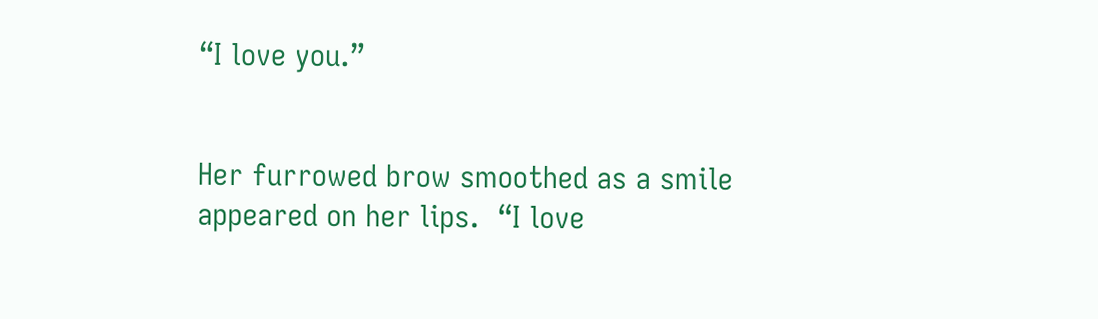“I love you.”


Her furrowed brow smoothed as a smile appeared on her lips.  “I love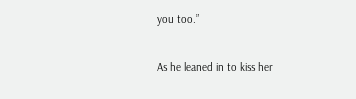you too.”


As he leaned in to kiss her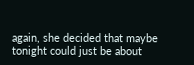again, she decided that maybe tonight could just be about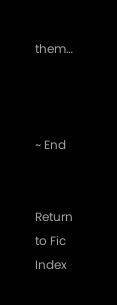them…



~ End


Return to Fic Index